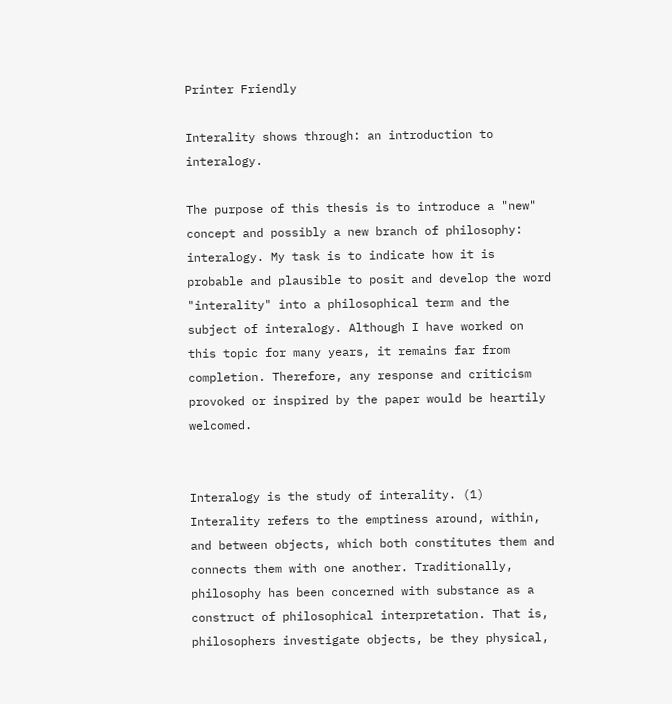Printer Friendly

Interality shows through: an introduction to interalogy.

The purpose of this thesis is to introduce a "new" concept and possibly a new branch of philosophy: interalogy. My task is to indicate how it is probable and plausible to posit and develop the word "interality" into a philosophical term and the subject of interalogy. Although I have worked on this topic for many years, it remains far from completion. Therefore, any response and criticism provoked or inspired by the paper would be heartily welcomed.


Interalogy is the study of interality. (1) Interality refers to the emptiness around, within, and between objects, which both constitutes them and connects them with one another. Traditionally, philosophy has been concerned with substance as a construct of philosophical interpretation. That is, philosophers investigate objects, be they physical,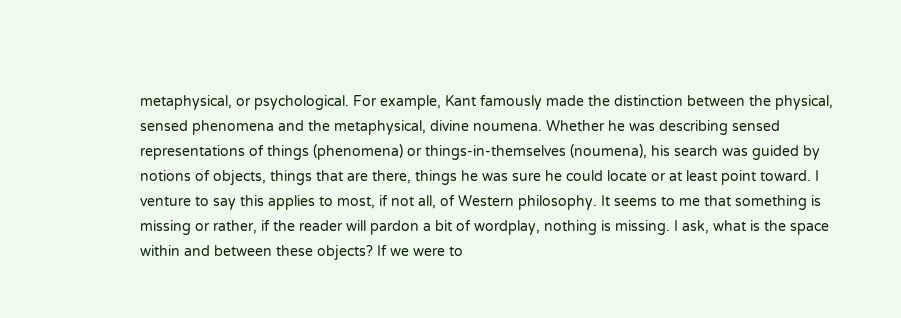metaphysical, or psychological. For example, Kant famously made the distinction between the physical, sensed phenomena and the metaphysical, divine noumena. Whether he was describing sensed representations of things (phenomena) or things-in-themselves (noumena), his search was guided by notions of objects, things that are there, things he was sure he could locate or at least point toward. I venture to say this applies to most, if not all, of Western philosophy. It seems to me that something is missing or rather, if the reader will pardon a bit of wordplay, nothing is missing. I ask, what is the space within and between these objects? If we were to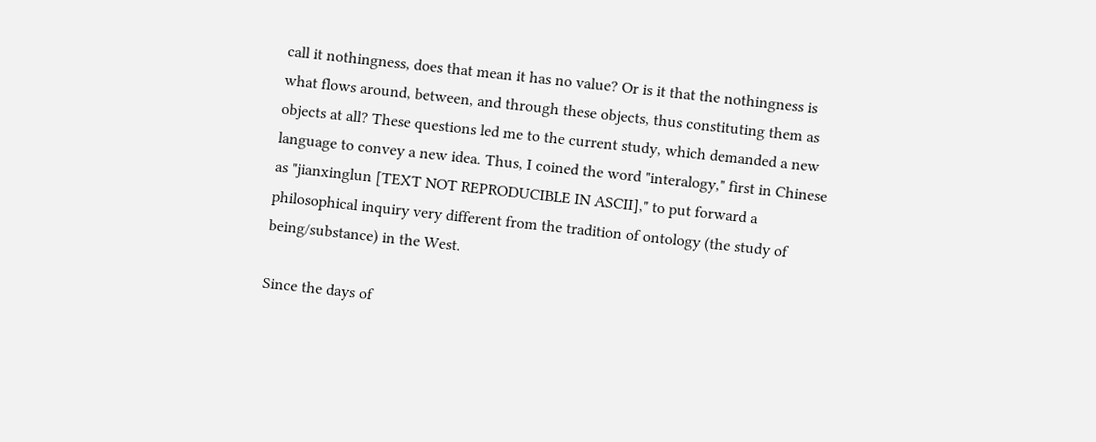call it nothingness, does that mean it has no value? Or is it that the nothingness is what flows around, between, and through these objects, thus constituting them as objects at all? These questions led me to the current study, which demanded a new language to convey a new idea. Thus, I coined the word "interalogy," first in Chinese as "jianxinglun [TEXT NOT REPRODUCIBLE IN ASCII]," to put forward a philosophical inquiry very different from the tradition of ontology (the study of being/substance) in the West.

Since the days of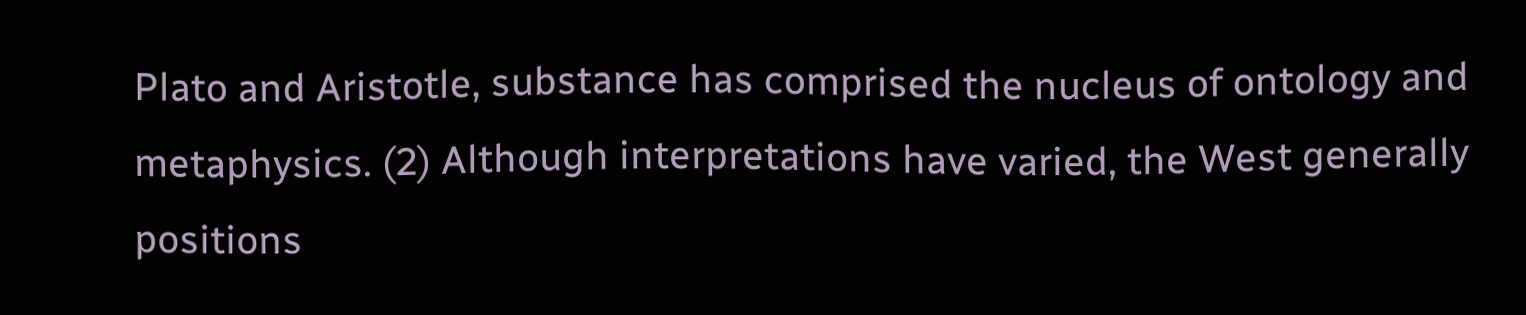Plato and Aristotle, substance has comprised the nucleus of ontology and metaphysics. (2) Although interpretations have varied, the West generally positions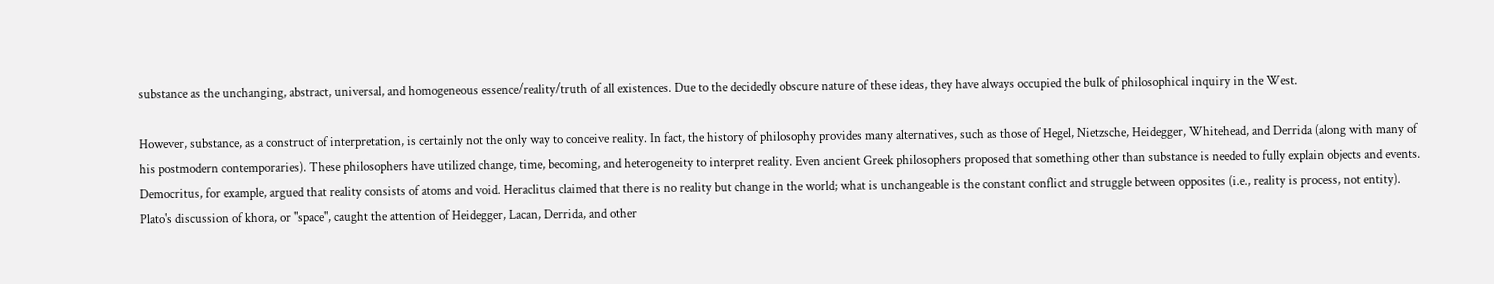substance as the unchanging, abstract, universal, and homogeneous essence/reality/truth of all existences. Due to the decidedly obscure nature of these ideas, they have always occupied the bulk of philosophical inquiry in the West.

However, substance, as a construct of interpretation, is certainly not the only way to conceive reality. In fact, the history of philosophy provides many alternatives, such as those of Hegel, Nietzsche, Heidegger, Whitehead, and Derrida (along with many of his postmodern contemporaries). These philosophers have utilized change, time, becoming, and heterogeneity to interpret reality. Even ancient Greek philosophers proposed that something other than substance is needed to fully explain objects and events. Democritus, for example, argued that reality consists of atoms and void. Heraclitus claimed that there is no reality but change in the world; what is unchangeable is the constant conflict and struggle between opposites (i.e., reality is process, not entity). Plato's discussion of khora, or "space", caught the attention of Heidegger, Lacan, Derrida, and other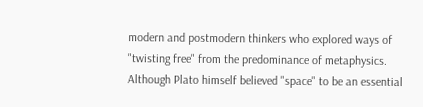modern and postmodern thinkers who explored ways of "twisting free" from the predominance of metaphysics. Although Plato himself believed "space" to be an essential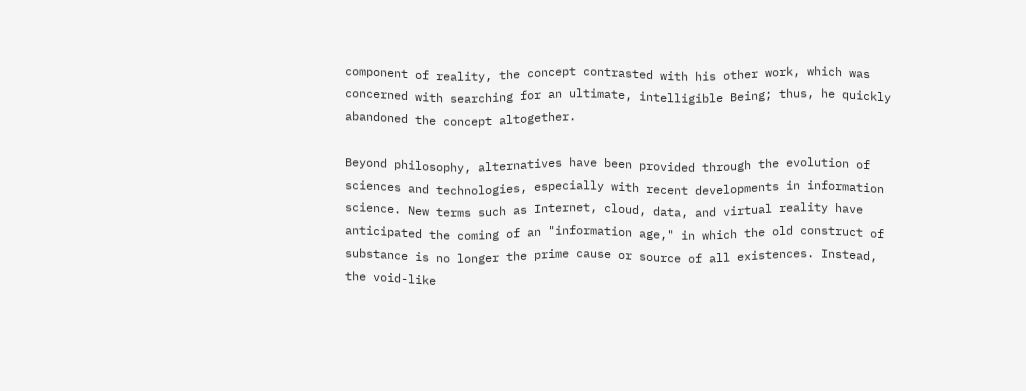component of reality, the concept contrasted with his other work, which was concerned with searching for an ultimate, intelligible Being; thus, he quickly abandoned the concept altogether.

Beyond philosophy, alternatives have been provided through the evolution of sciences and technologies, especially with recent developments in information science. New terms such as Internet, cloud, data, and virtual reality have anticipated the coming of an "information age," in which the old construct of substance is no longer the prime cause or source of all existences. Instead, the void-like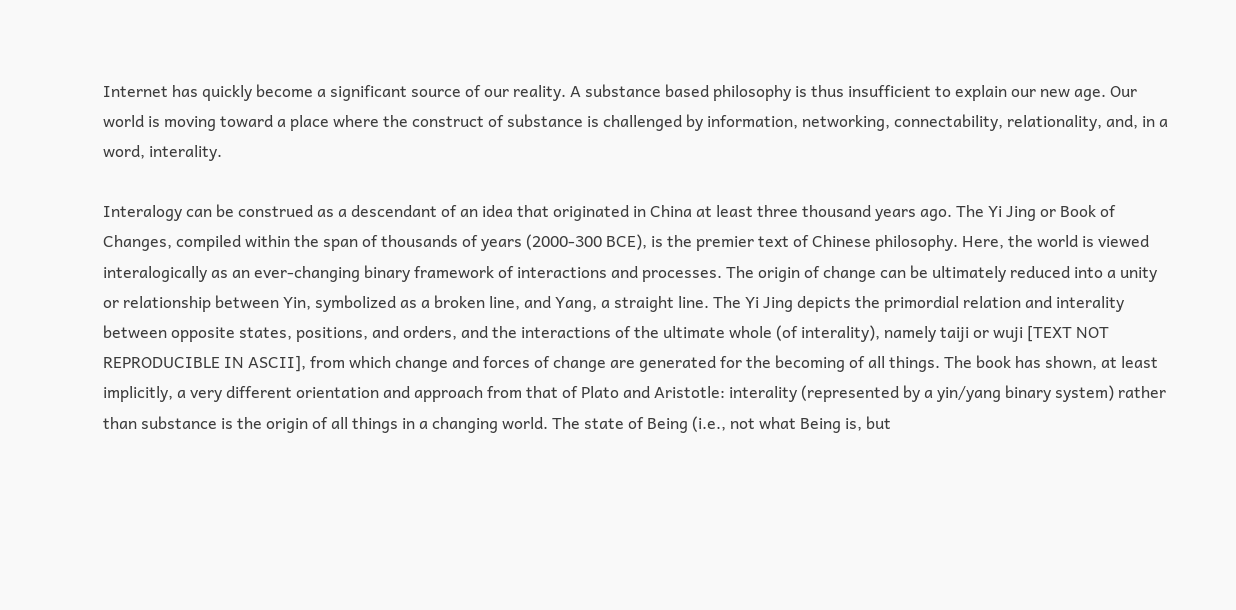Internet has quickly become a significant source of our reality. A substance based philosophy is thus insufficient to explain our new age. Our world is moving toward a place where the construct of substance is challenged by information, networking, connectability, relationality, and, in a word, interality.

Interalogy can be construed as a descendant of an idea that originated in China at least three thousand years ago. The Yi Jing or Book of Changes, compiled within the span of thousands of years (2000-300 BCE), is the premier text of Chinese philosophy. Here, the world is viewed interalogically as an ever-changing binary framework of interactions and processes. The origin of change can be ultimately reduced into a unity or relationship between Yin, symbolized as a broken line, and Yang, a straight line. The Yi Jing depicts the primordial relation and interality between opposite states, positions, and orders, and the interactions of the ultimate whole (of interality), namely taiji or wuji [TEXT NOT REPRODUCIBLE IN ASCII], from which change and forces of change are generated for the becoming of all things. The book has shown, at least implicitly, a very different orientation and approach from that of Plato and Aristotle: interality (represented by a yin/yang binary system) rather than substance is the origin of all things in a changing world. The state of Being (i.e., not what Being is, but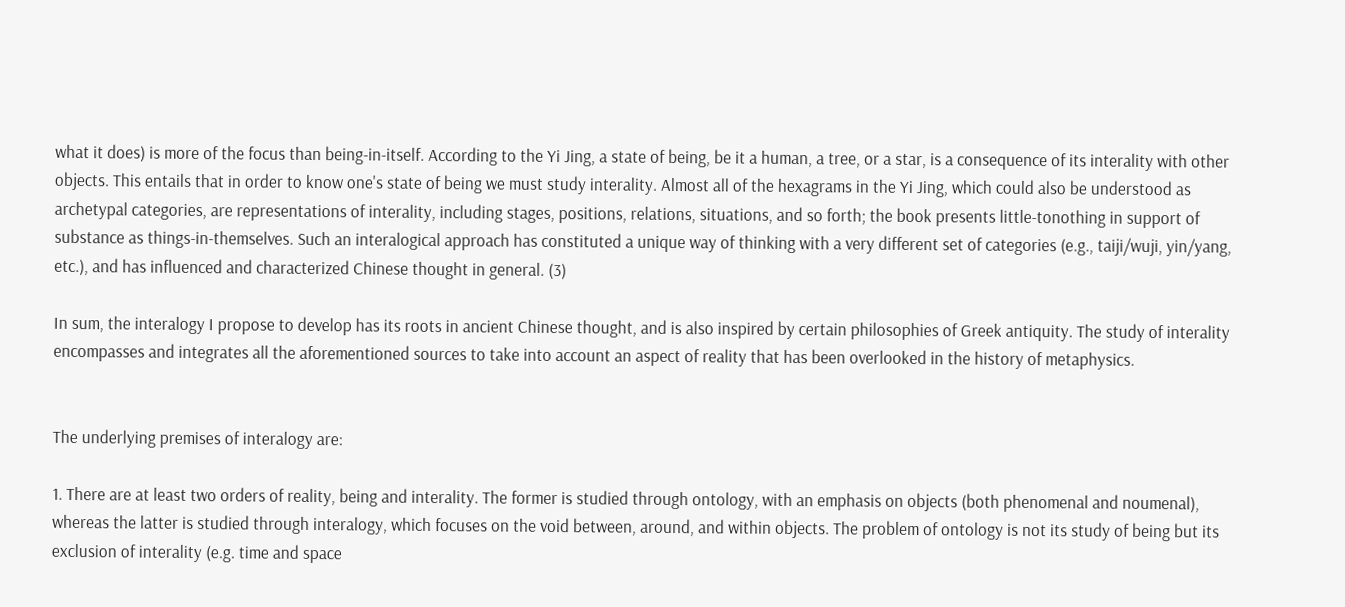what it does) is more of the focus than being-in-itself. According to the Yi Jing, a state of being, be it a human, a tree, or a star, is a consequence of its interality with other objects. This entails that in order to know one's state of being we must study interality. Almost all of the hexagrams in the Yi Jing, which could also be understood as archetypal categories, are representations of interality, including stages, positions, relations, situations, and so forth; the book presents little-tonothing in support of substance as things-in-themselves. Such an interalogical approach has constituted a unique way of thinking with a very different set of categories (e.g., taiji/wuji, yin/yang, etc.), and has influenced and characterized Chinese thought in general. (3)

In sum, the interalogy I propose to develop has its roots in ancient Chinese thought, and is also inspired by certain philosophies of Greek antiquity. The study of interality encompasses and integrates all the aforementioned sources to take into account an aspect of reality that has been overlooked in the history of metaphysics.


The underlying premises of interalogy are:

1. There are at least two orders of reality, being and interality. The former is studied through ontology, with an emphasis on objects (both phenomenal and noumenal), whereas the latter is studied through interalogy, which focuses on the void between, around, and within objects. The problem of ontology is not its study of being but its exclusion of interality (e.g. time and space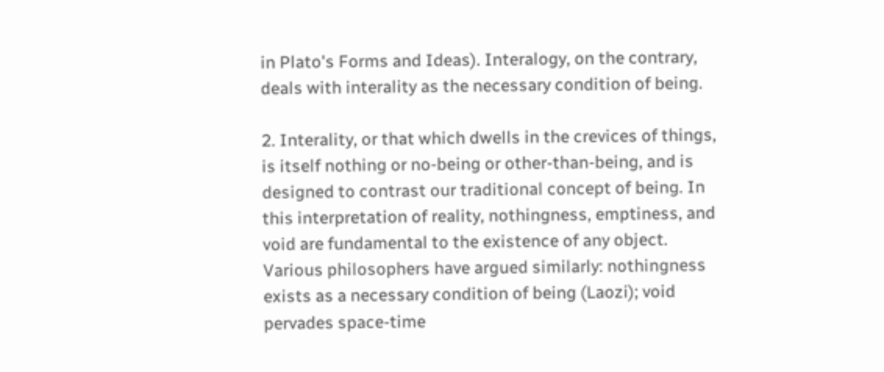in Plato's Forms and Ideas). Interalogy, on the contrary, deals with interality as the necessary condition of being.

2. Interality, or that which dwells in the crevices of things, is itself nothing or no-being or other-than-being, and is designed to contrast our traditional concept of being. In this interpretation of reality, nothingness, emptiness, and void are fundamental to the existence of any object. Various philosophers have argued similarly: nothingness exists as a necessary condition of being (Laozi); void pervades space-time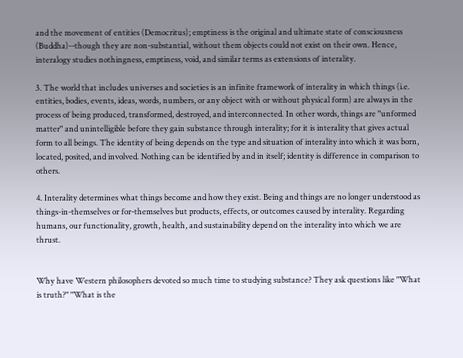and the movement of entities (Democritus); emptiness is the original and ultimate state of consciousness (Buddha)--though they are non-substantial, without them objects could not exist on their own. Hence, interalogy studies nothingness, emptiness, void, and similar terms as extensions of interality.

3. The world that includes universes and societies is an infinite framework of interality in which things (i.e. entities, bodies, events, ideas, words, numbers, or any object with or without physical form) are always in the process of being produced, transformed, destroyed, and interconnected. In other words, things are "unformed matter" and unintelligible before they gain substance through interality; for it is interality that gives actual form to all beings. The identity of being depends on the type and situation of interality into which it was born, located, posited, and involved. Nothing can be identified by and in itself; identity is difference in comparison to others.

4. Interality determines what things become and how they exist. Being and things are no longer understood as things-in-themselves or for-themselves but products, effects, or outcomes caused by interality. Regarding humans, our functionality, growth, health, and sustainability depend on the interality into which we are thrust.


Why have Western philosophers devoted so much time to studying substance? They ask questions like "What is truth?" "What is the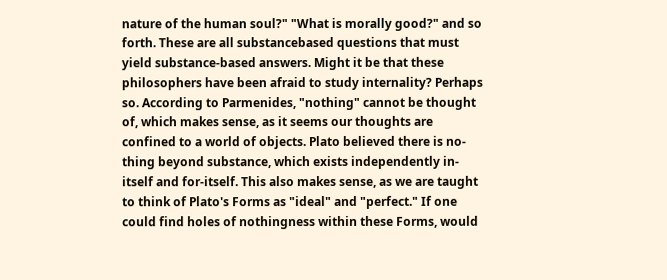nature of the human soul?" "What is morally good?" and so forth. These are all substancebased questions that must yield substance-based answers. Might it be that these philosophers have been afraid to study internality? Perhaps so. According to Parmenides, "nothing" cannot be thought of, which makes sense, as it seems our thoughts are confined to a world of objects. Plato believed there is no-thing beyond substance, which exists independently in-itself and for-itself. This also makes sense, as we are taught to think of Plato's Forms as "ideal" and "perfect." If one could find holes of nothingness within these Forms, would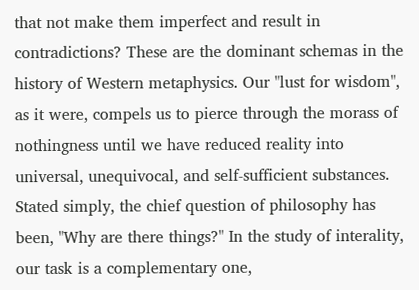that not make them imperfect and result in contradictions? These are the dominant schemas in the history of Western metaphysics. Our "lust for wisdom", as it were, compels us to pierce through the morass of nothingness until we have reduced reality into universal, unequivocal, and self-sufficient substances. Stated simply, the chief question of philosophy has been, "Why are there things?" In the study of interality, our task is a complementary one,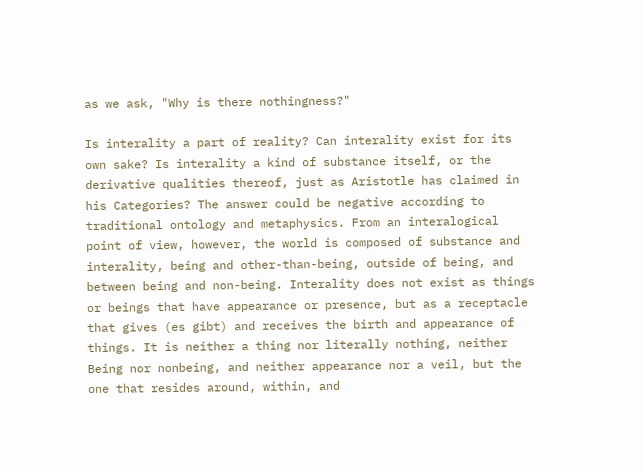as we ask, "Why is there nothingness?"

Is interality a part of reality? Can interality exist for its own sake? Is interality a kind of substance itself, or the derivative qualities thereof, just as Aristotle has claimed in his Categories? The answer could be negative according to traditional ontology and metaphysics. From an interalogical point of view, however, the world is composed of substance and interality, being and other-than-being, outside of being, and between being and non-being. Interality does not exist as things or beings that have appearance or presence, but as a receptacle that gives (es gibt) and receives the birth and appearance of things. It is neither a thing nor literally nothing, neither Being nor nonbeing, and neither appearance nor a veil, but the one that resides around, within, and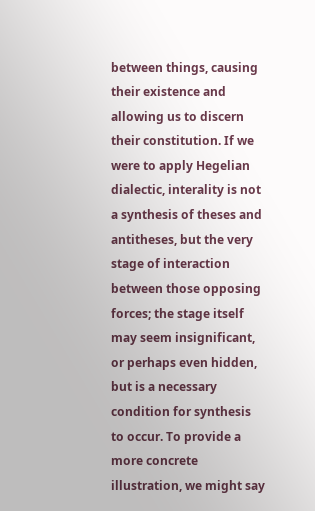between things, causing their existence and allowing us to discern their constitution. If we were to apply Hegelian dialectic, interality is not a synthesis of theses and antitheses, but the very stage of interaction between those opposing forces; the stage itself may seem insignificant, or perhaps even hidden, but is a necessary condition for synthesis to occur. To provide a more concrete illustration, we might say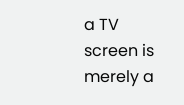a TV screen is merely a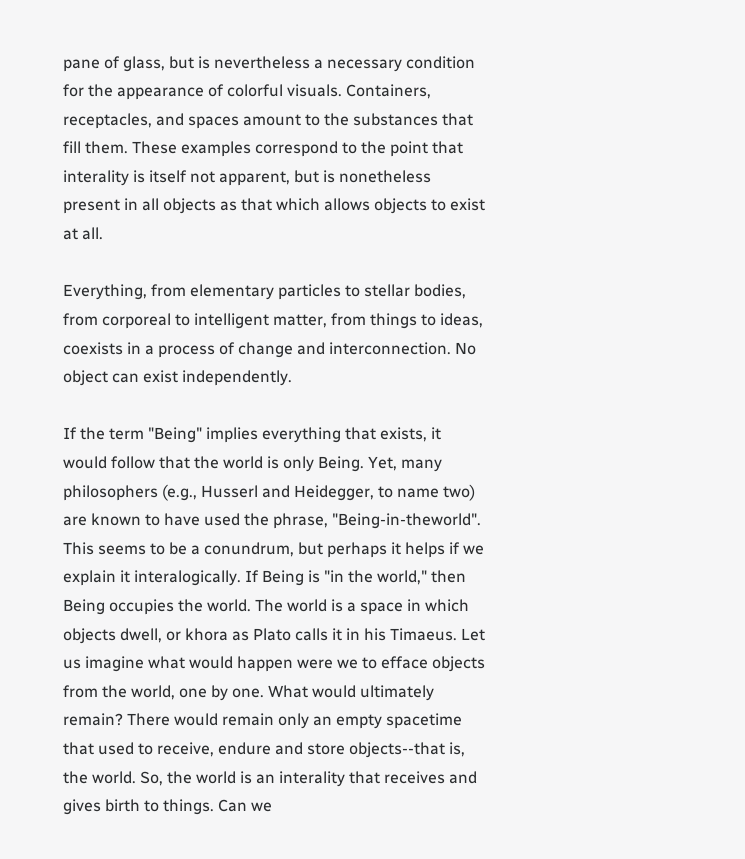pane of glass, but is nevertheless a necessary condition for the appearance of colorful visuals. Containers, receptacles, and spaces amount to the substances that fill them. These examples correspond to the point that interality is itself not apparent, but is nonetheless present in all objects as that which allows objects to exist at all.

Everything, from elementary particles to stellar bodies, from corporeal to intelligent matter, from things to ideas, coexists in a process of change and interconnection. No object can exist independently.

If the term "Being" implies everything that exists, it would follow that the world is only Being. Yet, many philosophers (e.g., Husserl and Heidegger, to name two) are known to have used the phrase, "Being-in-theworld". This seems to be a conundrum, but perhaps it helps if we explain it interalogically. If Being is "in the world," then Being occupies the world. The world is a space in which objects dwell, or khora as Plato calls it in his Timaeus. Let us imagine what would happen were we to efface objects from the world, one by one. What would ultimately remain? There would remain only an empty spacetime that used to receive, endure and store objects--that is, the world. So, the world is an interality that receives and gives birth to things. Can we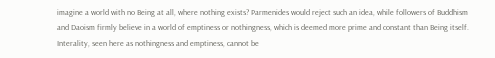imagine a world with no Being at all, where nothing exists? Parmenides would reject such an idea, while followers of Buddhism and Daoism firmly believe in a world of emptiness or nothingness, which is deemed more prime and constant than Being itself. Interality, seen here as nothingness and emptiness, cannot be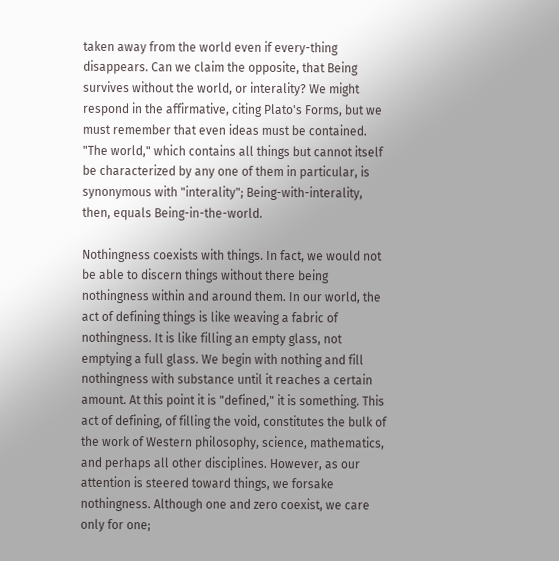taken away from the world even if every-thing disappears. Can we claim the opposite, that Being survives without the world, or interality? We might respond in the affirmative, citing Plato's Forms, but we must remember that even ideas must be contained. "The world," which contains all things but cannot itself be characterized by any one of them in particular, is synonymous with "interality"; Being-with-interality, then, equals Being-in-the-world.

Nothingness coexists with things. In fact, we would not be able to discern things without there being nothingness within and around them. In our world, the act of defining things is like weaving a fabric of nothingness. It is like filling an empty glass, not emptying a full glass. We begin with nothing and fill nothingness with substance until it reaches a certain amount. At this point it is "defined," it is something. This act of defining, of filling the void, constitutes the bulk of the work of Western philosophy, science, mathematics, and perhaps all other disciplines. However, as our attention is steered toward things, we forsake nothingness. Although one and zero coexist, we care only for one;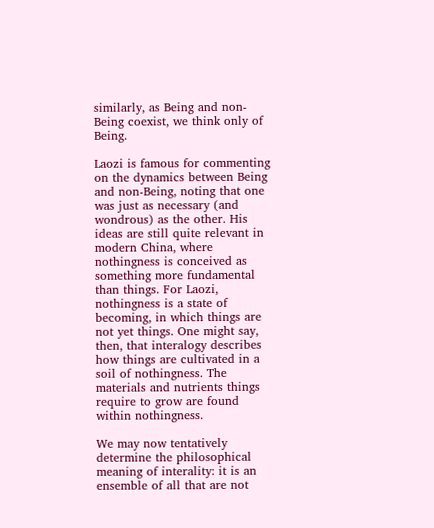similarly, as Being and non-Being coexist, we think only of Being.

Laozi is famous for commenting on the dynamics between Being and non-Being, noting that one was just as necessary (and wondrous) as the other. His ideas are still quite relevant in modern China, where nothingness is conceived as something more fundamental than things. For Laozi, nothingness is a state of becoming, in which things are not yet things. One might say, then, that interalogy describes how things are cultivated in a soil of nothingness. The materials and nutrients things require to grow are found within nothingness.

We may now tentatively determine the philosophical meaning of interality: it is an ensemble of all that are not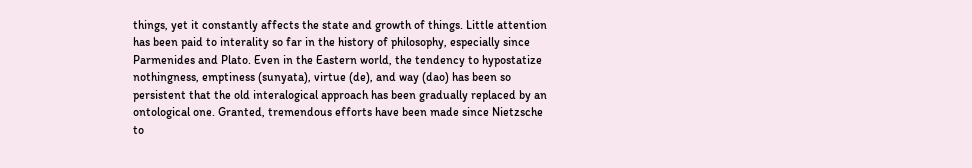things, yet it constantly affects the state and growth of things. Little attention has been paid to interality so far in the history of philosophy, especially since Parmenides and Plato. Even in the Eastern world, the tendency to hypostatize nothingness, emptiness (sunyata), virtue (de), and way (dao) has been so persistent that the old interalogical approach has been gradually replaced by an ontological one. Granted, tremendous efforts have been made since Nietzsche to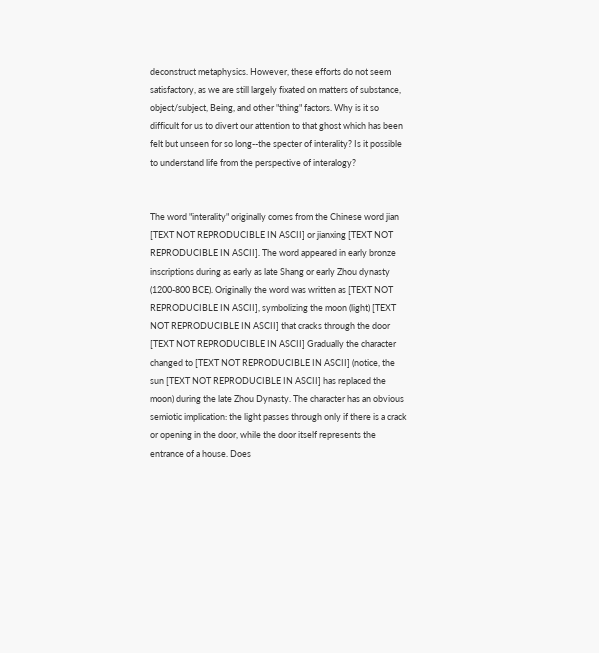deconstruct metaphysics. However, these efforts do not seem satisfactory, as we are still largely fixated on matters of substance, object/subject, Being, and other "thing" factors. Why is it so difficult for us to divert our attention to that ghost which has been felt but unseen for so long--the specter of interality? Is it possible to understand life from the perspective of interalogy?


The word "interality" originally comes from the Chinese word jian [TEXT NOT REPRODUCIBLE IN ASCII] or jianxing [TEXT NOT REPRODUCIBLE IN ASCII]. The word appeared in early bronze inscriptions during as early as late Shang or early Zhou dynasty (1200-800 BCE). Originally the word was written as [TEXT NOT REPRODUCIBLE IN ASCII], symbolizing the moon (light) [TEXT NOT REPRODUCIBLE IN ASCII] that cracks through the door [TEXT NOT REPRODUCIBLE IN ASCII] Gradually the character changed to [TEXT NOT REPRODUCIBLE IN ASCII] (notice, the sun [TEXT NOT REPRODUCIBLE IN ASCII] has replaced the moon) during the late Zhou Dynasty. The character has an obvious semiotic implication: the light passes through only if there is a crack or opening in the door, while the door itself represents the entrance of a house. Does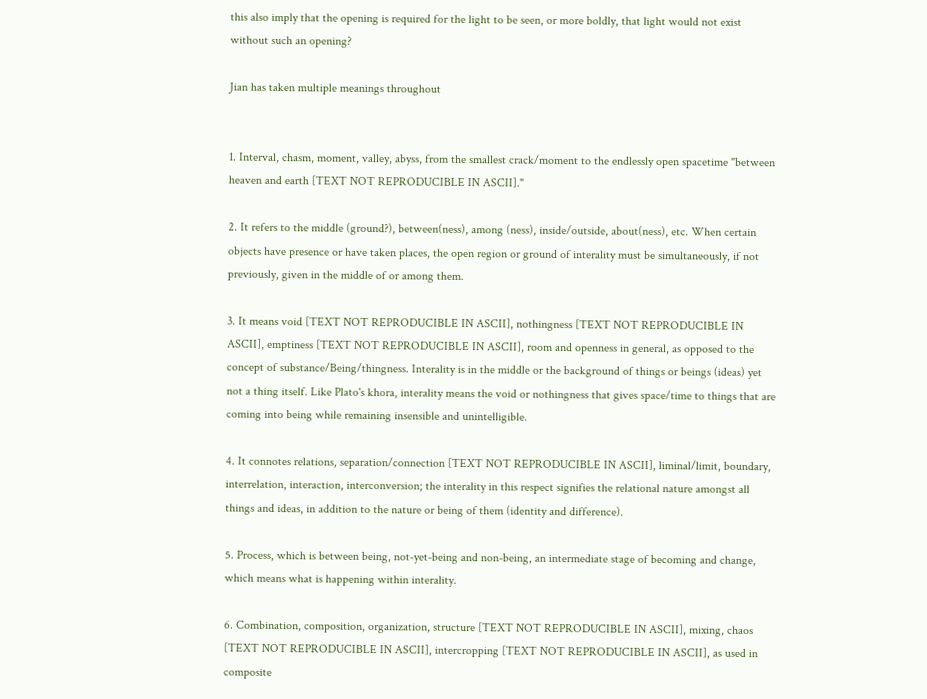this also imply that the opening is required for the light to be seen, or more boldly, that light would not exist without such an opening?

Jian has taken multiple meanings throughout


1. Interval, chasm, moment, valley, abyss, from the smallest crack/moment to the endlessly open spacetime "between heaven and earth [TEXT NOT REPRODUCIBLE IN ASCII]."

2. It refers to the middle (ground?), between(ness), among (ness), inside/outside, about(ness), etc. When certain objects have presence or have taken places, the open region or ground of interality must be simultaneously, if not previously, given in the middle of or among them.

3. It means void [TEXT NOT REPRODUCIBLE IN ASCII], nothingness [TEXT NOT REPRODUCIBLE IN ASCII], emptiness [TEXT NOT REPRODUCIBLE IN ASCII], room and openness in general, as opposed to the concept of substance/Being/thingness. Interality is in the middle or the background of things or beings (ideas) yet not a thing itself. Like Plato's khora, interality means the void or nothingness that gives space/time to things that are coming into being while remaining insensible and unintelligible.

4. It connotes relations, separation/connection [TEXT NOT REPRODUCIBLE IN ASCII], liminal/limit, boundary, interrelation, interaction, interconversion; the interality in this respect signifies the relational nature amongst all things and ideas, in addition to the nature or being of them (identity and difference).

5. Process, which is between being, not-yet-being and non-being, an intermediate stage of becoming and change, which means what is happening within interality.

6. Combination, composition, organization, structure [TEXT NOT REPRODUCIBLE IN ASCII], mixing, chaos [TEXT NOT REPRODUCIBLE IN ASCII], intercropping [TEXT NOT REPRODUCIBLE IN ASCII], as used in composite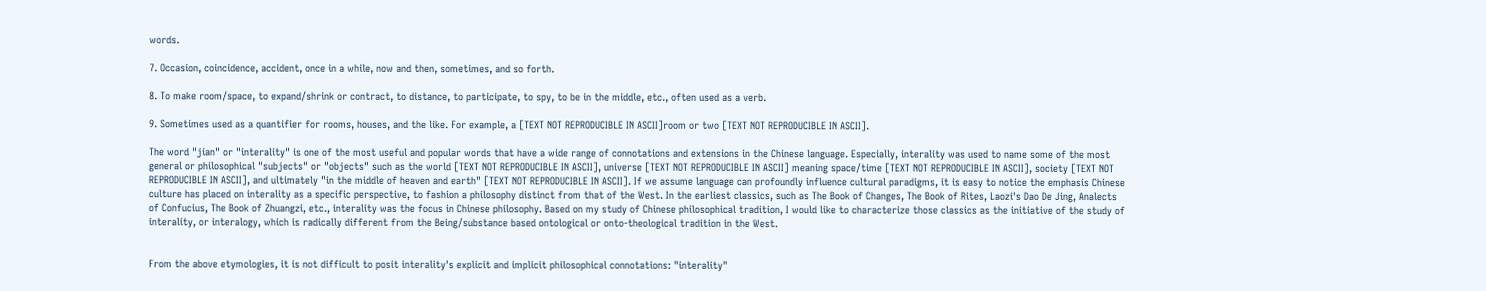words.

7. Occasion, coincidence, accident, once in a while, now and then, sometimes, and so forth.

8. To make room/space, to expand/shrink or contract, to distance, to participate, to spy, to be in the middle, etc., often used as a verb.

9. Sometimes used as a quantifier for rooms, houses, and the like. For example, a [TEXT NOT REPRODUCIBLE IN ASCII]room or two [TEXT NOT REPRODUCIBLE IN ASCII].

The word "jian" or "interality" is one of the most useful and popular words that have a wide range of connotations and extensions in the Chinese language. Especially, interality was used to name some of the most general or philosophical "subjects" or "objects" such as the world [TEXT NOT REPRODUCIBLE IN ASCII], universe [TEXT NOT REPRODUCIBLE IN ASCII] meaning space/time [TEXT NOT REPRODUCIBLE IN ASCII], society [TEXT NOT REPRODUCIBLE IN ASCII], and ultimately "in the middle of heaven and earth" [TEXT NOT REPRODUCIBLE IN ASCII]. If we assume language can profoundly influence cultural paradigms, it is easy to notice the emphasis Chinese culture has placed on interality as a specific perspective, to fashion a philosophy distinct from that of the West. In the earliest classics, such as The Book of Changes, The Book of Rites, Laozi's Dao De Jing, Analects of Confucius, The Book of Zhuangzi, etc., interality was the focus in Chinese philosophy. Based on my study of Chinese philosophical tradition, I would like to characterize those classics as the initiative of the study of interality, or interalogy, which is radically different from the Being/substance based ontological or onto-theological tradition in the West.


From the above etymologies, it is not difficult to posit interality's explicit and implicit philosophical connotations: "interality"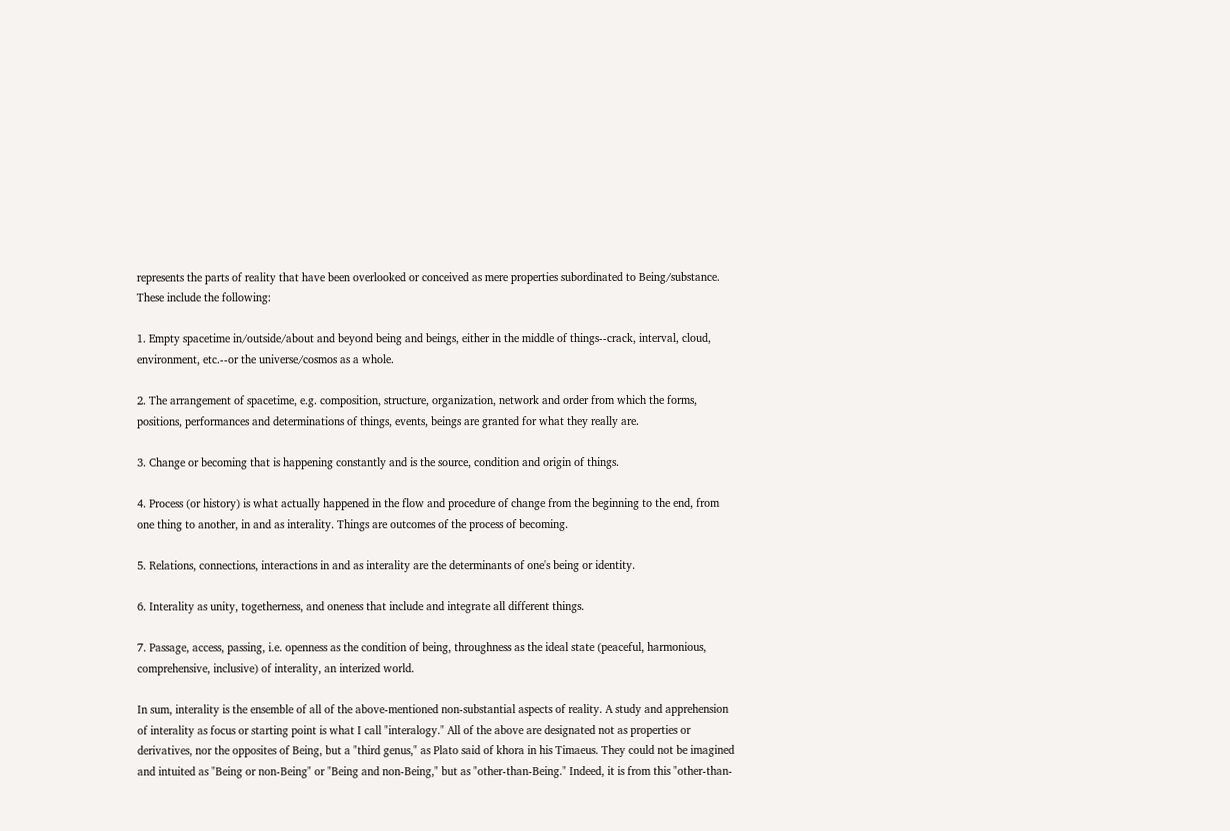represents the parts of reality that have been overlooked or conceived as mere properties subordinated to Being/substance. These include the following:

1. Empty spacetime in/outside/about and beyond being and beings, either in the middle of things--crack, interval, cloud, environment, etc.--or the universe/cosmos as a whole.

2. The arrangement of spacetime, e.g. composition, structure, organization, network and order from which the forms, positions, performances and determinations of things, events, beings are granted for what they really are.

3. Change or becoming that is happening constantly and is the source, condition and origin of things.

4. Process (or history) is what actually happened in the flow and procedure of change from the beginning to the end, from one thing to another, in and as interality. Things are outcomes of the process of becoming.

5. Relations, connections, interactions in and as interality are the determinants of one's being or identity.

6. Interality as unity, togetherness, and oneness that include and integrate all different things.

7. Passage, access, passing, i.e. openness as the condition of being, throughness as the ideal state (peaceful, harmonious, comprehensive, inclusive) of interality, an interized world.

In sum, interality is the ensemble of all of the above-mentioned non-substantial aspects of reality. A study and apprehension of interality as focus or starting point is what I call "interalogy." All of the above are designated not as properties or derivatives, nor the opposites of Being, but a "third genus," as Plato said of khora in his Timaeus. They could not be imagined and intuited as "Being or non-Being" or "Being and non-Being," but as "other-than-Being." Indeed, it is from this "other-than-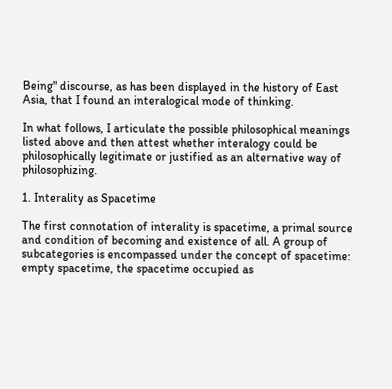Being" discourse, as has been displayed in the history of East Asia, that I found an interalogical mode of thinking.

In what follows, I articulate the possible philosophical meanings listed above and then attest whether interalogy could be philosophically legitimate or justified as an alternative way of philosophizing.

1. Interality as Spacetime

The first connotation of interality is spacetime, a primal source and condition of becoming and existence of all. A group of subcategories is encompassed under the concept of spacetime: empty spacetime, the spacetime occupied as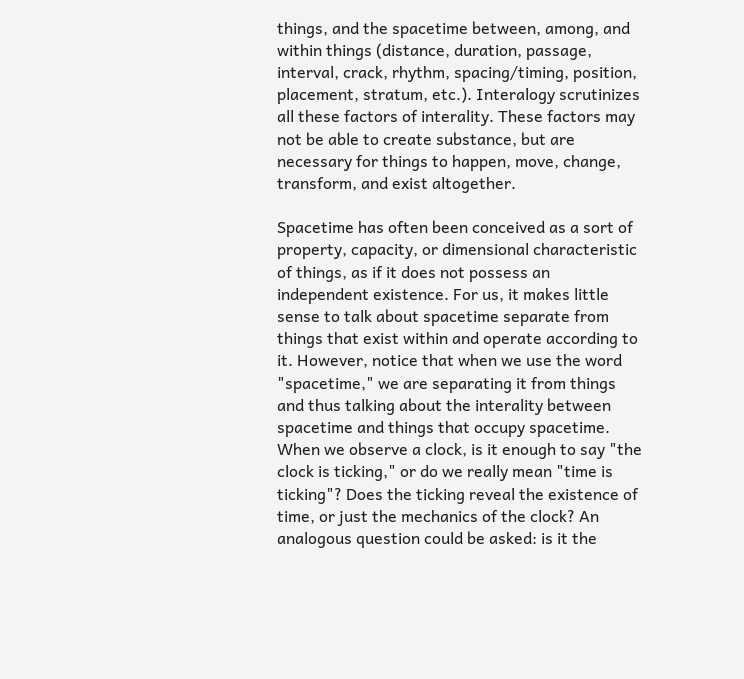things, and the spacetime between, among, and within things (distance, duration, passage, interval, crack, rhythm, spacing/timing, position, placement, stratum, etc.). Interalogy scrutinizes all these factors of interality. These factors may not be able to create substance, but are necessary for things to happen, move, change, transform, and exist altogether.

Spacetime has often been conceived as a sort of property, capacity, or dimensional characteristic of things, as if it does not possess an independent existence. For us, it makes little sense to talk about spacetime separate from things that exist within and operate according to it. However, notice that when we use the word "spacetime," we are separating it from things and thus talking about the interality between spacetime and things that occupy spacetime. When we observe a clock, is it enough to say "the clock is ticking," or do we really mean "time is ticking"? Does the ticking reveal the existence of time, or just the mechanics of the clock? An analogous question could be asked: is it the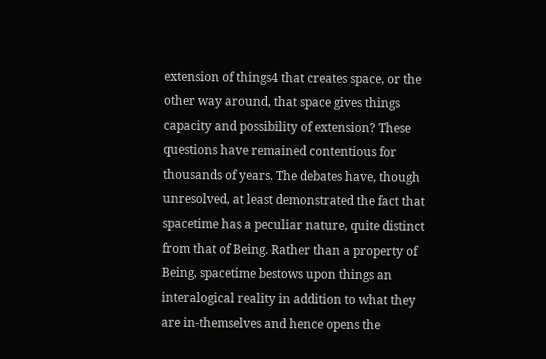extension of things4 that creates space, or the other way around, that space gives things capacity and possibility of extension? These questions have remained contentious for thousands of years. The debates have, though unresolved, at least demonstrated the fact that spacetime has a peculiar nature, quite distinct from that of Being. Rather than a property of Being, spacetime bestows upon things an interalogical reality in addition to what they are in-themselves and hence opens the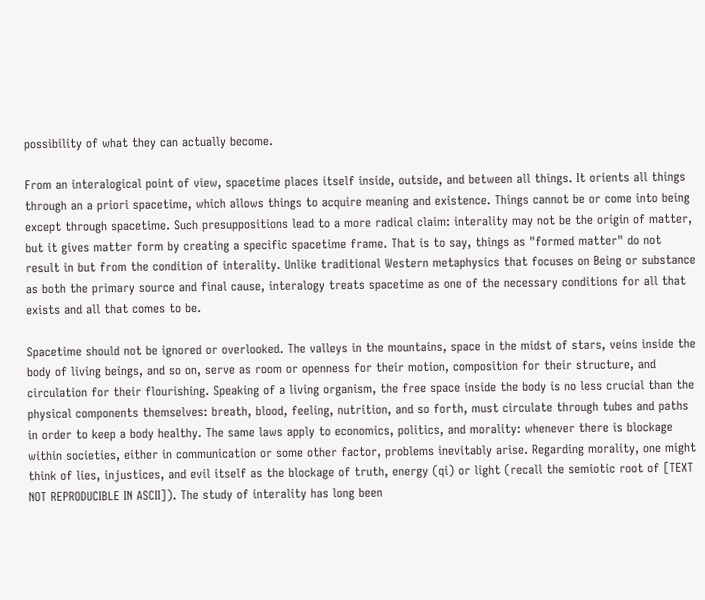possibility of what they can actually become.

From an interalogical point of view, spacetime places itself inside, outside, and between all things. It orients all things through an a priori spacetime, which allows things to acquire meaning and existence. Things cannot be or come into being except through spacetime. Such presuppositions lead to a more radical claim: interality may not be the origin of matter, but it gives matter form by creating a specific spacetime frame. That is to say, things as "formed matter" do not result in but from the condition of interality. Unlike traditional Western metaphysics that focuses on Being or substance as both the primary source and final cause, interalogy treats spacetime as one of the necessary conditions for all that exists and all that comes to be.

Spacetime should not be ignored or overlooked. The valleys in the mountains, space in the midst of stars, veins inside the body of living beings, and so on, serve as room or openness for their motion, composition for their structure, and circulation for their flourishing. Speaking of a living organism, the free space inside the body is no less crucial than the physical components themselves: breath, blood, feeling, nutrition, and so forth, must circulate through tubes and paths in order to keep a body healthy. The same laws apply to economics, politics, and morality: whenever there is blockage within societies, either in communication or some other factor, problems inevitably arise. Regarding morality, one might think of lies, injustices, and evil itself as the blockage of truth, energy (qi) or light (recall the semiotic root of [TEXT NOT REPRODUCIBLE IN ASCII]). The study of interality has long been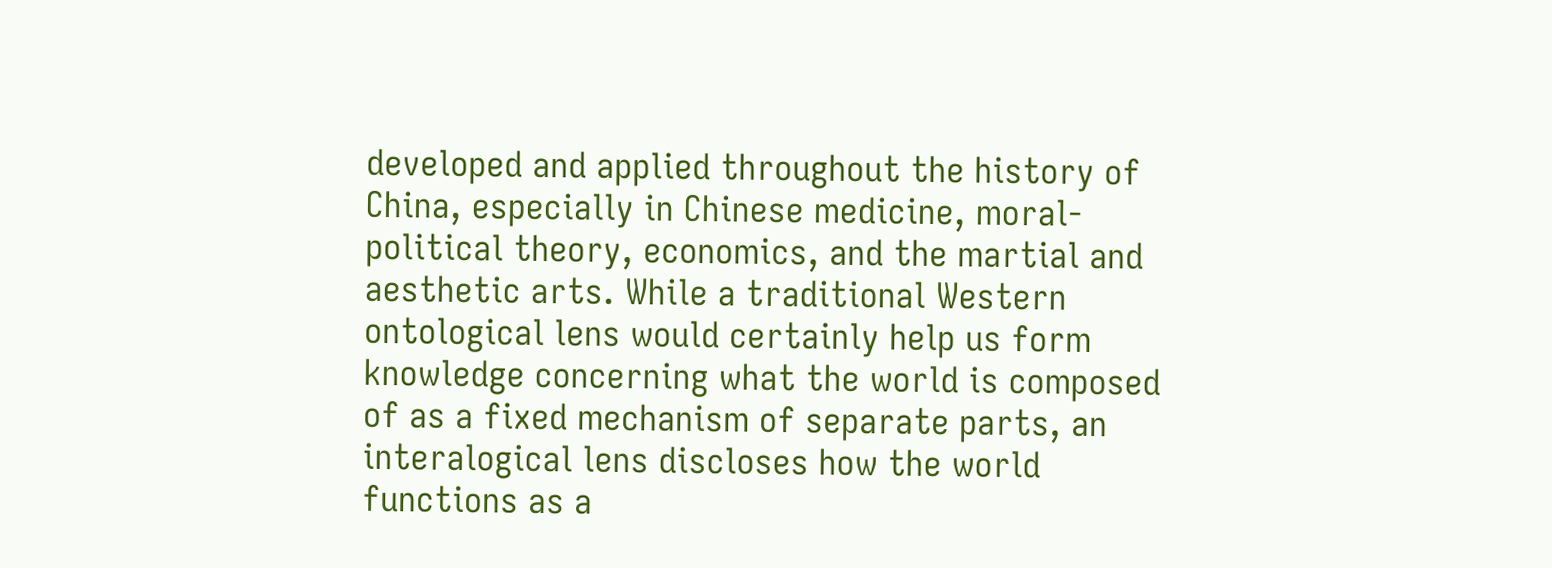developed and applied throughout the history of China, especially in Chinese medicine, moral-political theory, economics, and the martial and aesthetic arts. While a traditional Western ontological lens would certainly help us form knowledge concerning what the world is composed of as a fixed mechanism of separate parts, an interalogical lens discloses how the world functions as a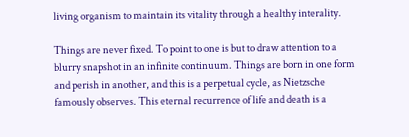living organism to maintain its vitality through a healthy interality.

Things are never fixed. To point to one is but to draw attention to a blurry snapshot in an infinite continuum. Things are born in one form and perish in another, and this is a perpetual cycle, as Nietzsche famously observes. This eternal recurrence of life and death is a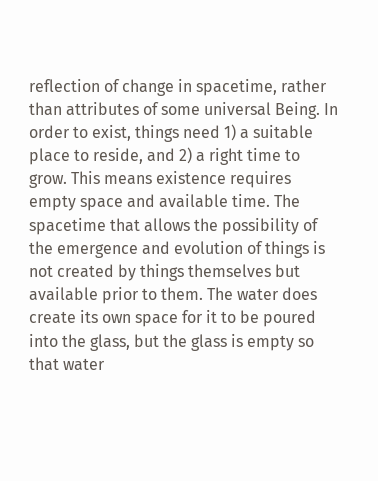reflection of change in spacetime, rather than attributes of some universal Being. In order to exist, things need 1) a suitable place to reside, and 2) a right time to grow. This means existence requires empty space and available time. The spacetime that allows the possibility of the emergence and evolution of things is not created by things themselves but available prior to them. The water does create its own space for it to be poured into the glass, but the glass is empty so that water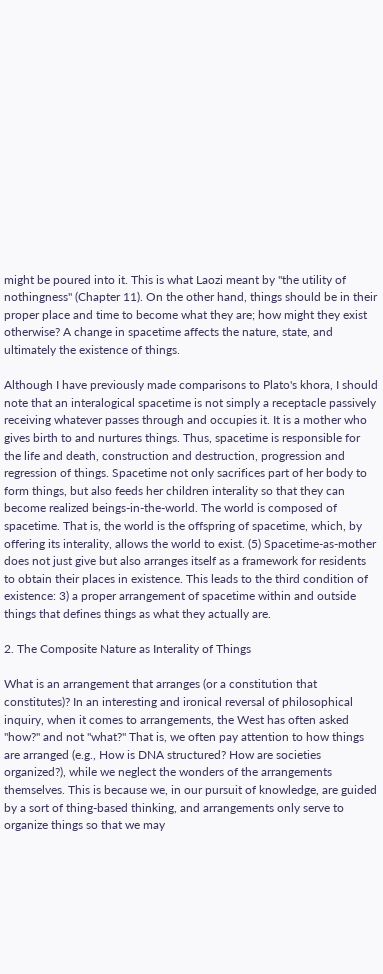might be poured into it. This is what Laozi meant by "the utility of nothingness" (Chapter 11). On the other hand, things should be in their proper place and time to become what they are; how might they exist otherwise? A change in spacetime affects the nature, state, and ultimately the existence of things.

Although I have previously made comparisons to Plato's khora, I should note that an interalogical spacetime is not simply a receptacle passively receiving whatever passes through and occupies it. It is a mother who gives birth to and nurtures things. Thus, spacetime is responsible for the life and death, construction and destruction, progression and regression of things. Spacetime not only sacrifices part of her body to form things, but also feeds her children interality so that they can become realized beings-in-the-world. The world is composed of spacetime. That is, the world is the offspring of spacetime, which, by offering its interality, allows the world to exist. (5) Spacetime-as-mother does not just give but also arranges itself as a framework for residents to obtain their places in existence. This leads to the third condition of existence: 3) a proper arrangement of spacetime within and outside things that defines things as what they actually are.

2. The Composite Nature as Interality of Things

What is an arrangement that arranges (or a constitution that constitutes)? In an interesting and ironical reversal of philosophical inquiry, when it comes to arrangements, the West has often asked "how?" and not "what?" That is, we often pay attention to how things are arranged (e.g., How is DNA structured? How are societies organized?), while we neglect the wonders of the arrangements themselves. This is because we, in our pursuit of knowledge, are guided by a sort of thing-based thinking, and arrangements only serve to organize things so that we may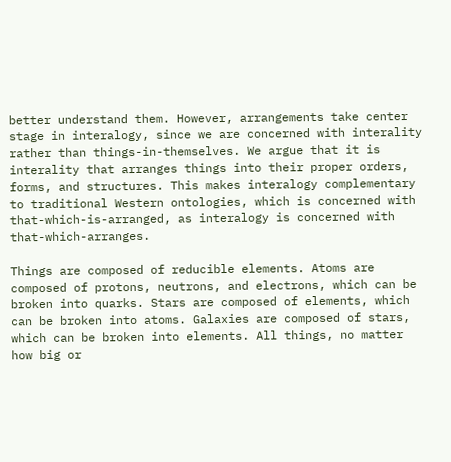better understand them. However, arrangements take center stage in interalogy, since we are concerned with interality rather than things-in-themselves. We argue that it is interality that arranges things into their proper orders, forms, and structures. This makes interalogy complementary to traditional Western ontologies, which is concerned with that-which-is-arranged, as interalogy is concerned with that-which-arranges.

Things are composed of reducible elements. Atoms are composed of protons, neutrons, and electrons, which can be broken into quarks. Stars are composed of elements, which can be broken into atoms. Galaxies are composed of stars, which can be broken into elements. All things, no matter how big or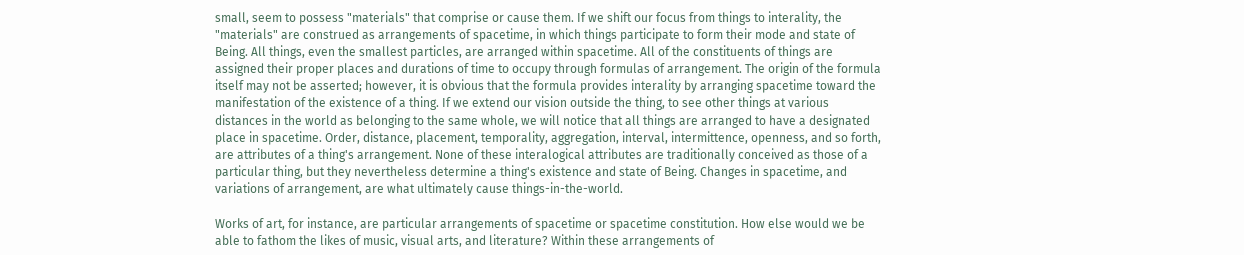small, seem to possess "materials" that comprise or cause them. If we shift our focus from things to interality, the "materials" are construed as arrangements of spacetime, in which things participate to form their mode and state of Being. All things, even the smallest particles, are arranged within spacetime. All of the constituents of things are assigned their proper places and durations of time to occupy through formulas of arrangement. The origin of the formula itself may not be asserted; however, it is obvious that the formula provides interality by arranging spacetime toward the manifestation of the existence of a thing. If we extend our vision outside the thing, to see other things at various distances in the world as belonging to the same whole, we will notice that all things are arranged to have a designated place in spacetime. Order, distance, placement, temporality, aggregation, interval, intermittence, openness, and so forth, are attributes of a thing's arrangement. None of these interalogical attributes are traditionally conceived as those of a particular thing, but they nevertheless determine a thing's existence and state of Being. Changes in spacetime, and variations of arrangement, are what ultimately cause things-in-the-world.

Works of art, for instance, are particular arrangements of spacetime or spacetime constitution. How else would we be able to fathom the likes of music, visual arts, and literature? Within these arrangements of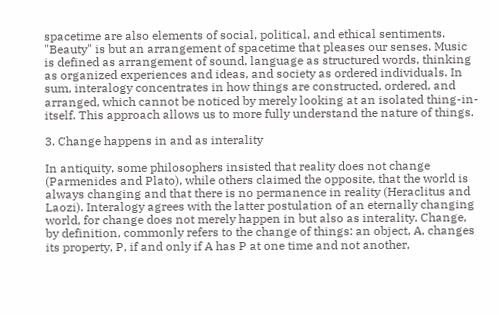spacetime are also elements of social, political, and ethical sentiments. "Beauty" is but an arrangement of spacetime that pleases our senses. Music is defined as arrangement of sound, language as structured words, thinking as organized experiences and ideas, and society as ordered individuals. In sum, interalogy concentrates in how things are constructed, ordered, and arranged, which cannot be noticed by merely looking at an isolated thing-in-itself. This approach allows us to more fully understand the nature of things.

3. Change happens in and as interality

In antiquity, some philosophers insisted that reality does not change (Parmenides and Plato), while others claimed the opposite, that the world is always changing and that there is no permanence in reality (Heraclitus and Laozi). Interalogy agrees with the latter postulation of an eternally changing world, for change does not merely happen in but also as interality. Change, by definition, commonly refers to the change of things: an object, A, changes its property, P, if and only if A has P at one time and not another,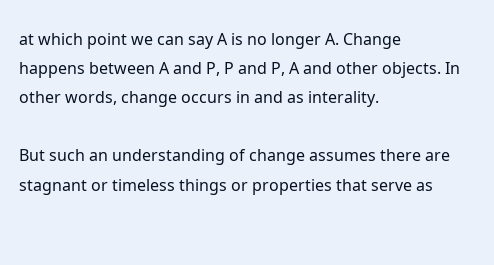at which point we can say A is no longer A. Change happens between A and P, P and P, A and other objects. In other words, change occurs in and as interality.

But such an understanding of change assumes there are stagnant or timeless things or properties that serve as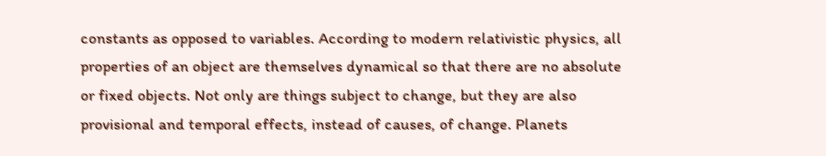constants as opposed to variables. According to modern relativistic physics, all properties of an object are themselves dynamical so that there are no absolute or fixed objects. Not only are things subject to change, but they are also provisional and temporal effects, instead of causes, of change. Planets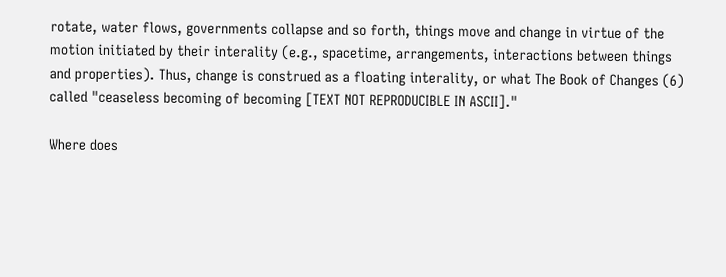rotate, water flows, governments collapse and so forth, things move and change in virtue of the motion initiated by their interality (e.g., spacetime, arrangements, interactions between things and properties). Thus, change is construed as a floating interality, or what The Book of Changes (6) called "ceaseless becoming of becoming [TEXT NOT REPRODUCIBLE IN ASCII]."

Where does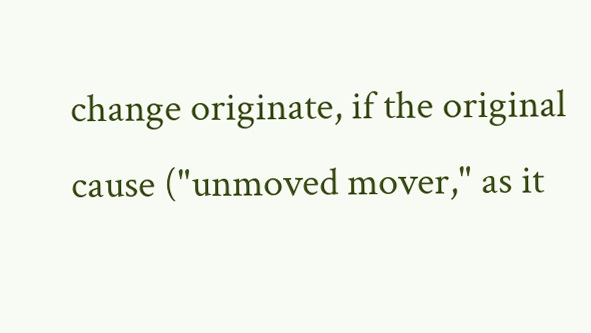change originate, if the original cause ("unmoved mover," as it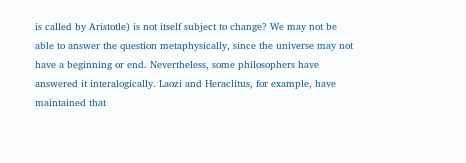is called by Aristotle) is not itself subject to change? We may not be able to answer the question metaphysically, since the universe may not have a beginning or end. Nevertheless, some philosophers have answered it interalogically. Laozi and Heraclitus, for example, have maintained that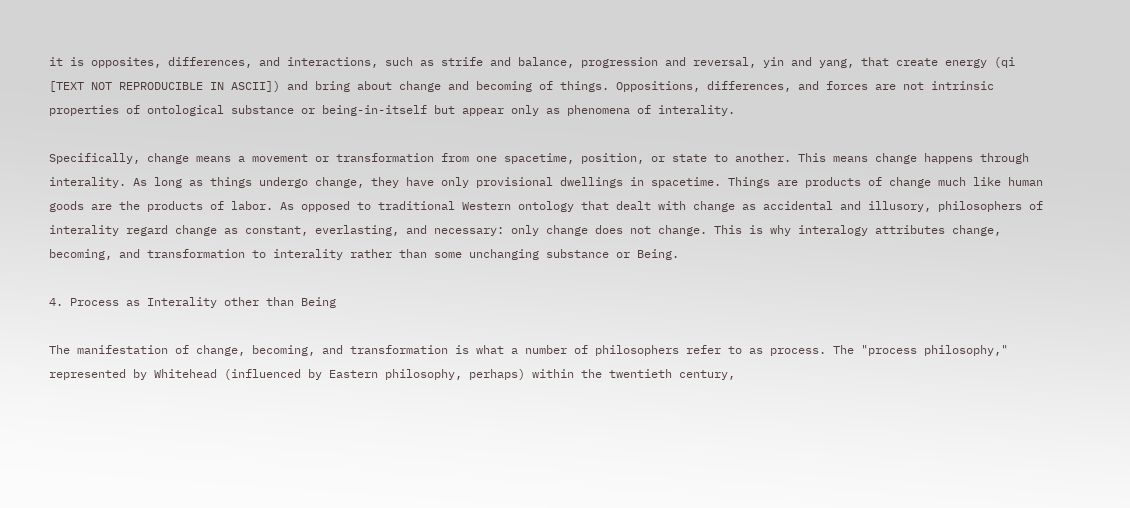it is opposites, differences, and interactions, such as strife and balance, progression and reversal, yin and yang, that create energy (qi [TEXT NOT REPRODUCIBLE IN ASCII]) and bring about change and becoming of things. Oppositions, differences, and forces are not intrinsic properties of ontological substance or being-in-itself but appear only as phenomena of interality.

Specifically, change means a movement or transformation from one spacetime, position, or state to another. This means change happens through interality. As long as things undergo change, they have only provisional dwellings in spacetime. Things are products of change much like human goods are the products of labor. As opposed to traditional Western ontology that dealt with change as accidental and illusory, philosophers of interality regard change as constant, everlasting, and necessary: only change does not change. This is why interalogy attributes change, becoming, and transformation to interality rather than some unchanging substance or Being.

4. Process as Interality other than Being

The manifestation of change, becoming, and transformation is what a number of philosophers refer to as process. The "process philosophy," represented by Whitehead (influenced by Eastern philosophy, perhaps) within the twentieth century,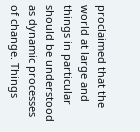proclaimed that the world at large and things in particular should be understood as dynamic processes of change. Things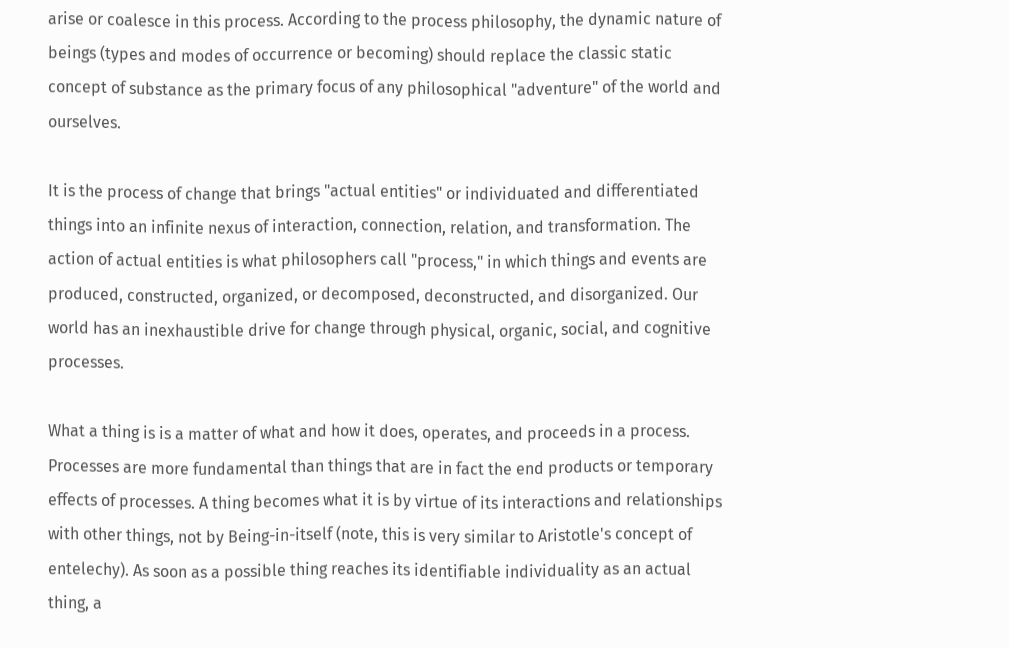arise or coalesce in this process. According to the process philosophy, the dynamic nature of beings (types and modes of occurrence or becoming) should replace the classic static concept of substance as the primary focus of any philosophical "adventure" of the world and ourselves.

It is the process of change that brings "actual entities" or individuated and differentiated things into an infinite nexus of interaction, connection, relation, and transformation. The action of actual entities is what philosophers call "process," in which things and events are produced, constructed, organized, or decomposed, deconstructed, and disorganized. Our world has an inexhaustible drive for change through physical, organic, social, and cognitive processes.

What a thing is is a matter of what and how it does, operates, and proceeds in a process. Processes are more fundamental than things that are in fact the end products or temporary effects of processes. A thing becomes what it is by virtue of its interactions and relationships with other things, not by Being-in-itself (note, this is very similar to Aristotle's concept of entelechy). As soon as a possible thing reaches its identifiable individuality as an actual thing, a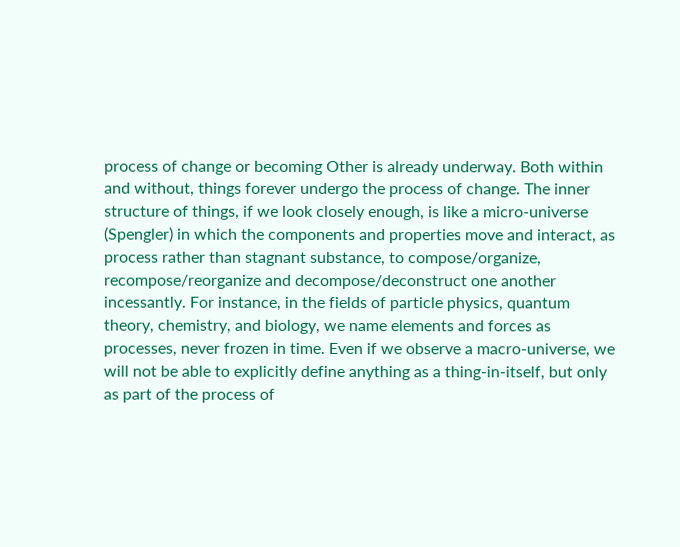process of change or becoming Other is already underway. Both within and without, things forever undergo the process of change. The inner structure of things, if we look closely enough, is like a micro-universe (Spengler) in which the components and properties move and interact, as process rather than stagnant substance, to compose/organize, recompose/reorganize and decompose/deconstruct one another incessantly. For instance, in the fields of particle physics, quantum theory, chemistry, and biology, we name elements and forces as processes, never frozen in time. Even if we observe a macro-universe, we will not be able to explicitly define anything as a thing-in-itself, but only as part of the process of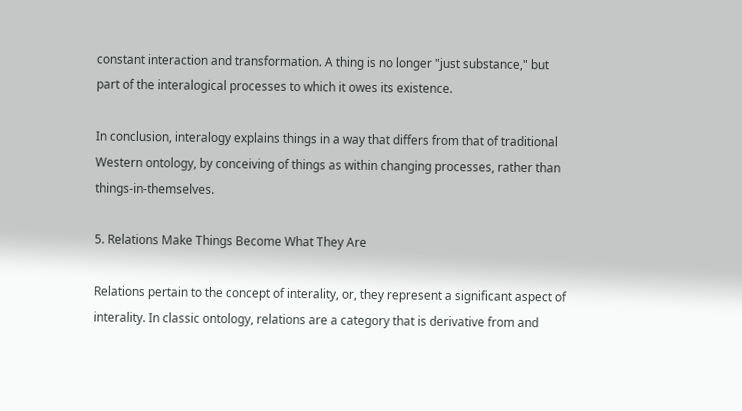constant interaction and transformation. A thing is no longer "just substance," but part of the interalogical processes to which it owes its existence.

In conclusion, interalogy explains things in a way that differs from that of traditional Western ontology, by conceiving of things as within changing processes, rather than things-in-themselves.

5. Relations Make Things Become What They Are

Relations pertain to the concept of interality, or, they represent a significant aspect of interality. In classic ontology, relations are a category that is derivative from and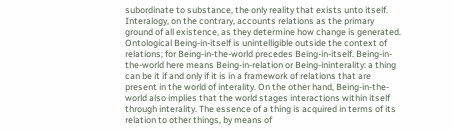subordinate to substance, the only reality that exists unto itself. Interalogy, on the contrary, accounts relations as the primary ground of all existence, as they determine how change is generated. Ontological Being-in-itself is unintelligible outside the context of relations; for Being-in-the-world precedes Being-in-itself. Being-in-the-world here means Being-in-relation or Being-ininterality: a thing can be it if and only if it is in a framework of relations that are present in the world of interality. On the other hand, Being-in-the-world also implies that the world stages interactions within itself through interality. The essence of a thing is acquired in terms of its relation to other things, by means of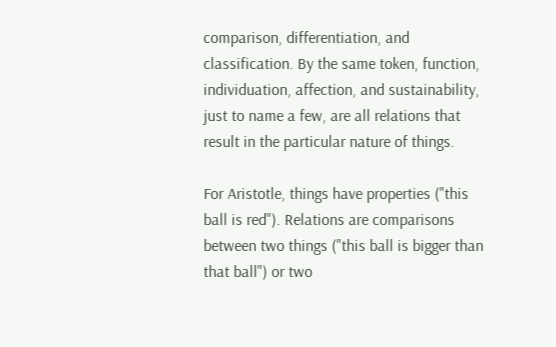comparison, differentiation, and classification. By the same token, function, individuation, affection, and sustainability, just to name a few, are all relations that result in the particular nature of things.

For Aristotle, things have properties ("this ball is red"). Relations are comparisons between two things ("this ball is bigger than that ball") or two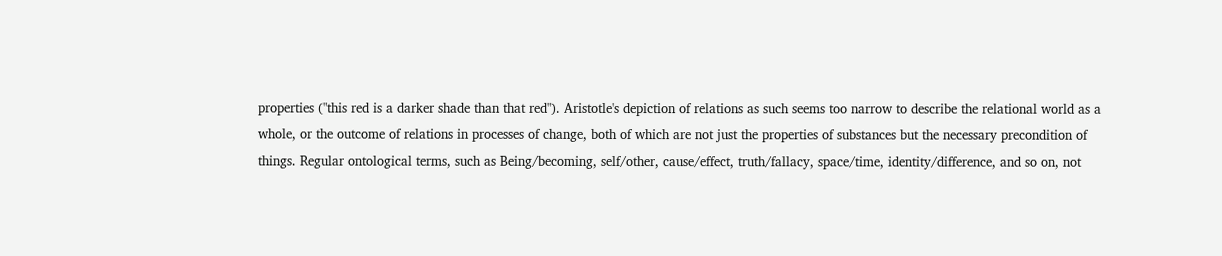properties ("this red is a darker shade than that red"). Aristotle's depiction of relations as such seems too narrow to describe the relational world as a whole, or the outcome of relations in processes of change, both of which are not just the properties of substances but the necessary precondition of things. Regular ontological terms, such as Being/becoming, self/other, cause/effect, truth/fallacy, space/time, identity/difference, and so on, not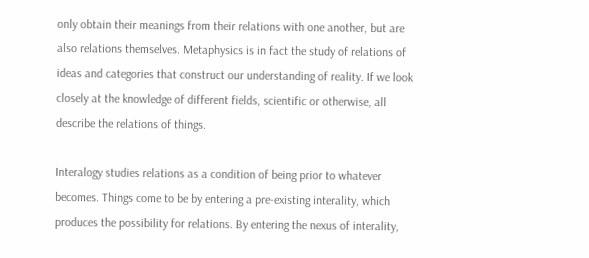only obtain their meanings from their relations with one another, but are also relations themselves. Metaphysics is in fact the study of relations of ideas and categories that construct our understanding of reality. If we look closely at the knowledge of different fields, scientific or otherwise, all describe the relations of things.

Interalogy studies relations as a condition of being prior to whatever becomes. Things come to be by entering a pre-existing interality, which produces the possibility for relations. By entering the nexus of interality,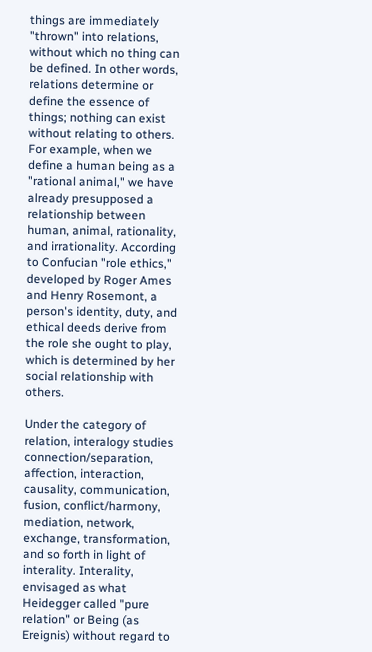things are immediately "thrown" into relations, without which no thing can be defined. In other words, relations determine or define the essence of things; nothing can exist without relating to others. For example, when we define a human being as a "rational animal," we have already presupposed a relationship between human, animal, rationality, and irrationality. According to Confucian "role ethics," developed by Roger Ames and Henry Rosemont, a person's identity, duty, and ethical deeds derive from the role she ought to play, which is determined by her social relationship with others.

Under the category of relation, interalogy studies connection/separation, affection, interaction, causality, communication, fusion, conflict/harmony, mediation, network, exchange, transformation, and so forth in light of interality. Interality, envisaged as what Heidegger called "pure relation" or Being (as Ereignis) without regard to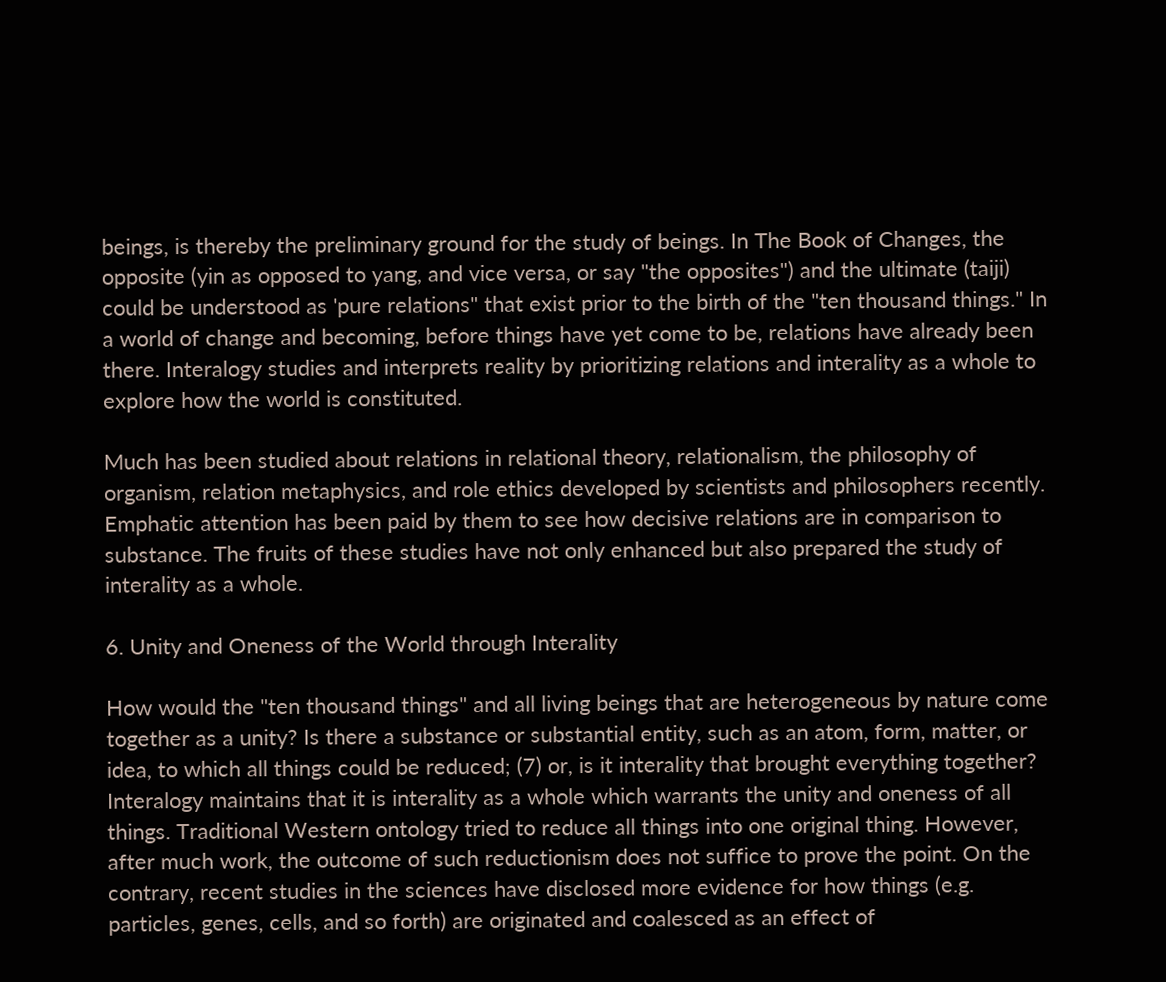beings, is thereby the preliminary ground for the study of beings. In The Book of Changes, the opposite (yin as opposed to yang, and vice versa, or say "the opposites") and the ultimate (taiji) could be understood as 'pure relations" that exist prior to the birth of the "ten thousand things." In a world of change and becoming, before things have yet come to be, relations have already been there. Interalogy studies and interprets reality by prioritizing relations and interality as a whole to explore how the world is constituted.

Much has been studied about relations in relational theory, relationalism, the philosophy of organism, relation metaphysics, and role ethics developed by scientists and philosophers recently. Emphatic attention has been paid by them to see how decisive relations are in comparison to substance. The fruits of these studies have not only enhanced but also prepared the study of interality as a whole.

6. Unity and Oneness of the World through Interality

How would the "ten thousand things" and all living beings that are heterogeneous by nature come together as a unity? Is there a substance or substantial entity, such as an atom, form, matter, or idea, to which all things could be reduced; (7) or, is it interality that brought everything together? Interalogy maintains that it is interality as a whole which warrants the unity and oneness of all things. Traditional Western ontology tried to reduce all things into one original thing. However, after much work, the outcome of such reductionism does not suffice to prove the point. On the contrary, recent studies in the sciences have disclosed more evidence for how things (e.g. particles, genes, cells, and so forth) are originated and coalesced as an effect of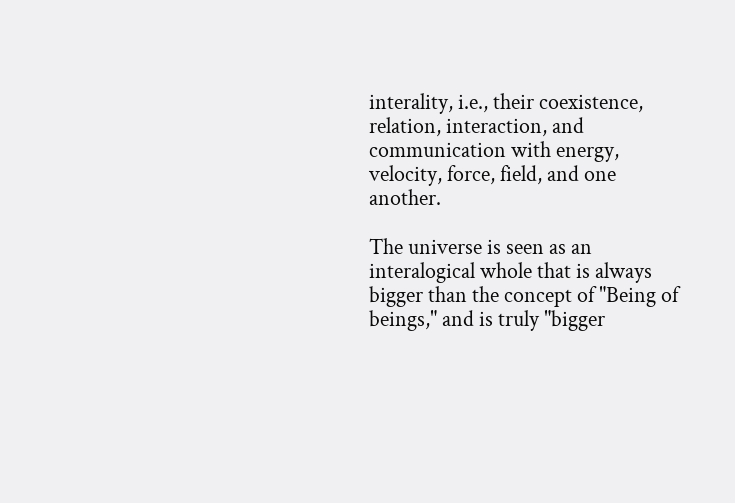interality, i.e., their coexistence, relation, interaction, and communication with energy, velocity, force, field, and one another.

The universe is seen as an interalogical whole that is always bigger than the concept of "Being of beings," and is truly "bigger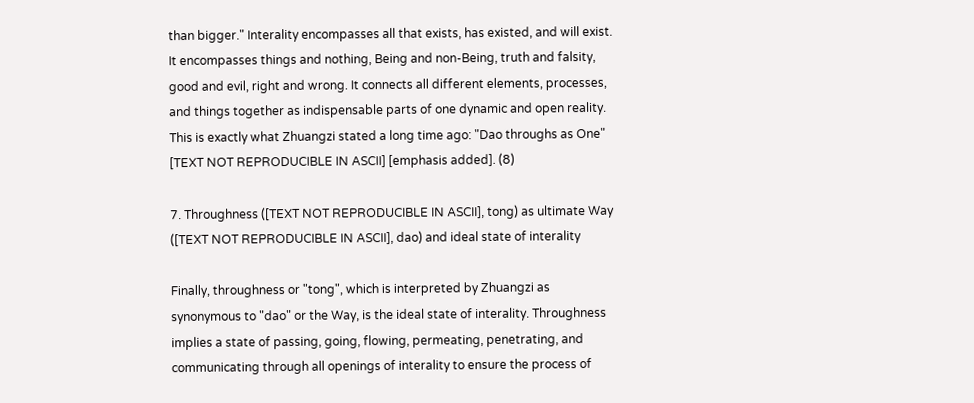than bigger." Interality encompasses all that exists, has existed, and will exist. It encompasses things and nothing, Being and non-Being, truth and falsity, good and evil, right and wrong. It connects all different elements, processes, and things together as indispensable parts of one dynamic and open reality. This is exactly what Zhuangzi stated a long time ago: "Dao throughs as One" [TEXT NOT REPRODUCIBLE IN ASCII] [emphasis added]. (8)

7. Throughness ([TEXT NOT REPRODUCIBLE IN ASCII], tong) as ultimate Way ([TEXT NOT REPRODUCIBLE IN ASCII], dao) and ideal state of interality

Finally, throughness or "tong", which is interpreted by Zhuangzi as synonymous to "dao" or the Way, is the ideal state of interality. Throughness implies a state of passing, going, flowing, permeating, penetrating, and communicating through all openings of interality to ensure the process of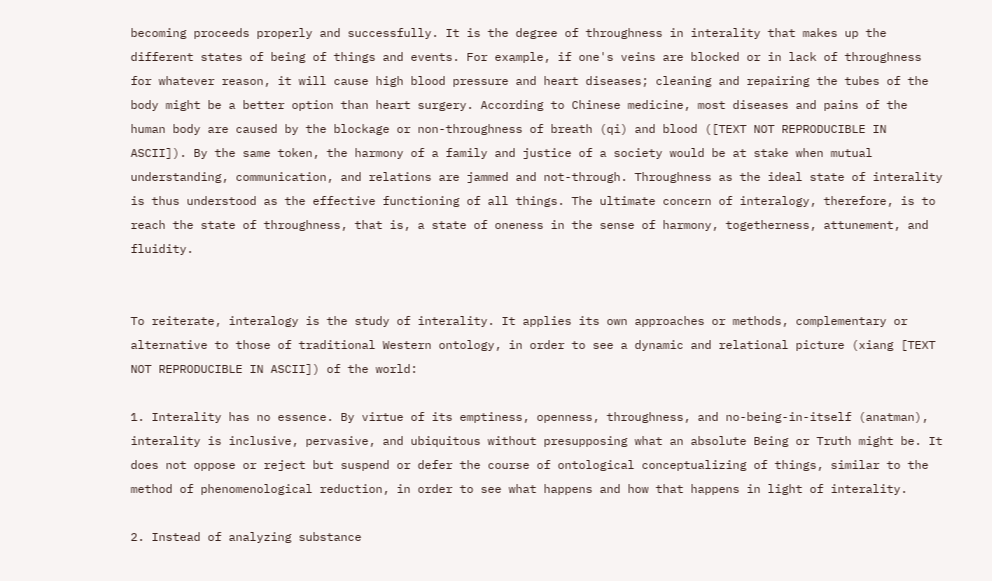becoming proceeds properly and successfully. It is the degree of throughness in interality that makes up the different states of being of things and events. For example, if one's veins are blocked or in lack of throughness for whatever reason, it will cause high blood pressure and heart diseases; cleaning and repairing the tubes of the body might be a better option than heart surgery. According to Chinese medicine, most diseases and pains of the human body are caused by the blockage or non-throughness of breath (qi) and blood ([TEXT NOT REPRODUCIBLE IN ASCII]). By the same token, the harmony of a family and justice of a society would be at stake when mutual understanding, communication, and relations are jammed and not-through. Throughness as the ideal state of interality is thus understood as the effective functioning of all things. The ultimate concern of interalogy, therefore, is to reach the state of throughness, that is, a state of oneness in the sense of harmony, togetherness, attunement, and fluidity.


To reiterate, interalogy is the study of interality. It applies its own approaches or methods, complementary or alternative to those of traditional Western ontology, in order to see a dynamic and relational picture (xiang [TEXT NOT REPRODUCIBLE IN ASCII]) of the world:

1. Interality has no essence. By virtue of its emptiness, openness, throughness, and no-being-in-itself (anatman), interality is inclusive, pervasive, and ubiquitous without presupposing what an absolute Being or Truth might be. It does not oppose or reject but suspend or defer the course of ontological conceptualizing of things, similar to the method of phenomenological reduction, in order to see what happens and how that happens in light of interality.

2. Instead of analyzing substance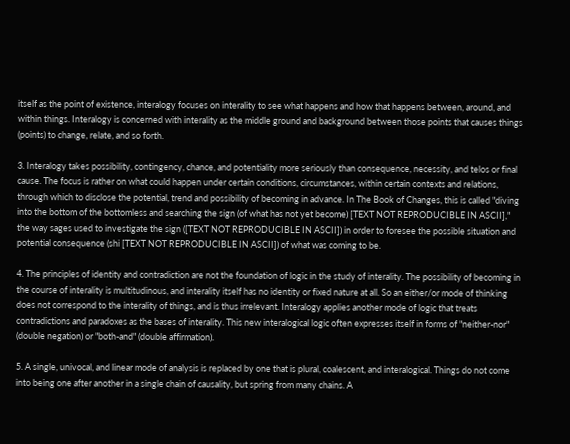itself as the point of existence, interalogy focuses on interality to see what happens and how that happens between, around, and within things. Interalogy is concerned with interality as the middle ground and background between those points that causes things (points) to change, relate, and so forth.

3. Interalogy takes possibility, contingency, chance, and potentiality more seriously than consequence, necessity, and telos or final cause. The focus is rather on what could happen under certain conditions, circumstances, within certain contexts and relations, through which to disclose the potential, trend and possibility of becoming in advance. In The Book of Changes, this is called "diving into the bottom of the bottomless and searching the sign (of what has not yet become) [TEXT NOT REPRODUCIBLE IN ASCII]," the way sages used to investigate the sign ([TEXT NOT REPRODUCIBLE IN ASCII]) in order to foresee the possible situation and potential consequence (shi [TEXT NOT REPRODUCIBLE IN ASCII]) of what was coming to be.

4. The principles of identity and contradiction are not the foundation of logic in the study of interality. The possibility of becoming in the course of interality is multitudinous, and interality itself has no identity or fixed nature at all. So an either/or mode of thinking does not correspond to the interality of things, and is thus irrelevant. Interalogy applies another mode of logic that treats contradictions and paradoxes as the bases of interality. This new interalogical logic often expresses itself in forms of "neither-nor" (double negation) or "both-and" (double affirmation).

5. A single, univocal, and linear mode of analysis is replaced by one that is plural, coalescent, and interalogical. Things do not come into being one after another in a single chain of causality, but spring from many chains. A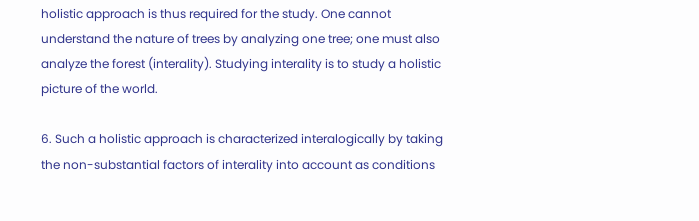holistic approach is thus required for the study. One cannot understand the nature of trees by analyzing one tree; one must also analyze the forest (interality). Studying interality is to study a holistic picture of the world.

6. Such a holistic approach is characterized interalogically by taking the non-substantial factors of interality into account as conditions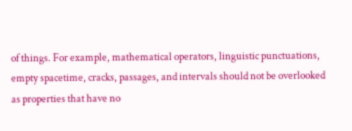of things. For example, mathematical operators, linguistic punctuations, empty spacetime, cracks, passages, and intervals should not be overlooked as properties that have no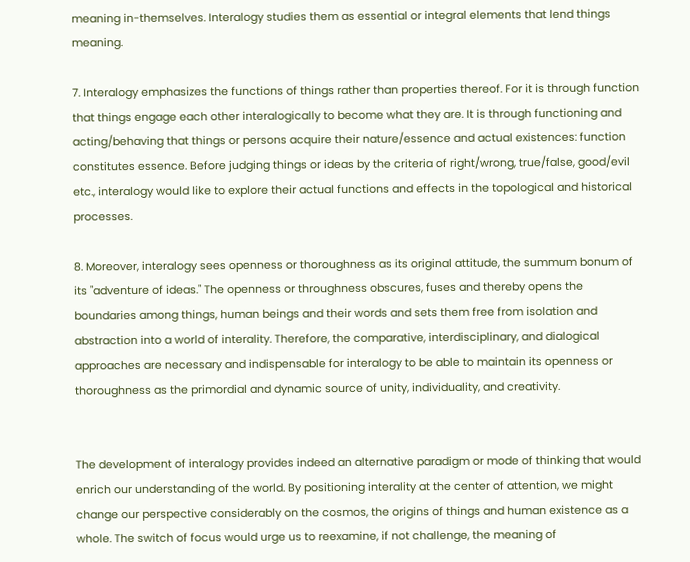meaning in-themselves. Interalogy studies them as essential or integral elements that lend things meaning.

7. Interalogy emphasizes the functions of things rather than properties thereof. For it is through function that things engage each other interalogically to become what they are. It is through functioning and acting/behaving that things or persons acquire their nature/essence and actual existences: function constitutes essence. Before judging things or ideas by the criteria of right/wrong, true/false, good/evil etc., interalogy would like to explore their actual functions and effects in the topological and historical processes.

8. Moreover, interalogy sees openness or thoroughness as its original attitude, the summum bonum of its "adventure of ideas." The openness or throughness obscures, fuses and thereby opens the boundaries among things, human beings and their words and sets them free from isolation and abstraction into a world of interality. Therefore, the comparative, interdisciplinary, and dialogical approaches are necessary and indispensable for interalogy to be able to maintain its openness or thoroughness as the primordial and dynamic source of unity, individuality, and creativity.


The development of interalogy provides indeed an alternative paradigm or mode of thinking that would enrich our understanding of the world. By positioning interality at the center of attention, we might change our perspective considerably on the cosmos, the origins of things and human existence as a whole. The switch of focus would urge us to reexamine, if not challenge, the meaning of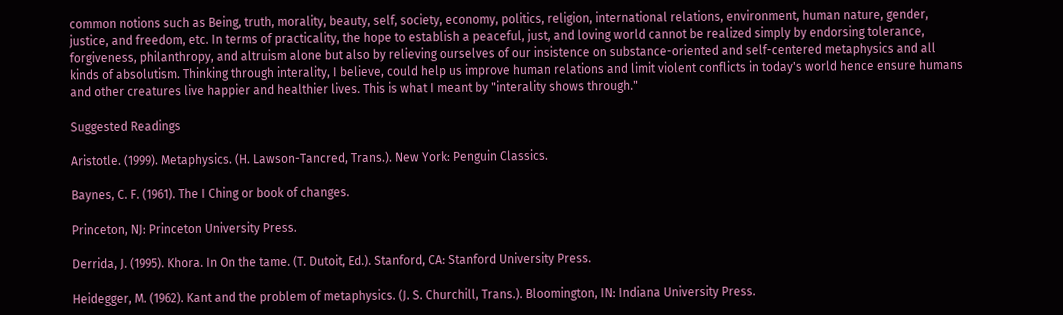common notions such as Being, truth, morality, beauty, self, society, economy, politics, religion, international relations, environment, human nature, gender, justice, and freedom, etc. In terms of practicality, the hope to establish a peaceful, just, and loving world cannot be realized simply by endorsing tolerance, forgiveness, philanthropy, and altruism alone but also by relieving ourselves of our insistence on substance-oriented and self-centered metaphysics and all kinds of absolutism. Thinking through interality, I believe, could help us improve human relations and limit violent conflicts in today's world hence ensure humans and other creatures live happier and healthier lives. This is what I meant by "interality shows through."

Suggested Readings

Aristotle. (1999). Metaphysics. (H. Lawson-Tancred, Trans.). New York: Penguin Classics.

Baynes, C. F. (1961). The I Ching or book of changes.

Princeton, NJ: Princeton University Press.

Derrida, J. (1995). Khora. In On the tame. (T. Dutoit, Ed.). Stanford, CA: Stanford University Press.

Heidegger, M. (1962). Kant and the problem of metaphysics. (J. S. Churchill, Trans.). Bloomington, IN: Indiana University Press.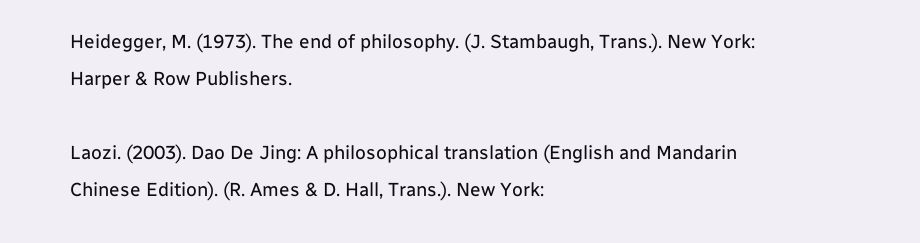Heidegger, M. (1973). The end of philosophy. (J. Stambaugh, Trans.). New York: Harper & Row Publishers.

Laozi. (2003). Dao De Jing: A philosophical translation (English and Mandarin Chinese Edition). (R. Ames & D. Hall, Trans.). New York: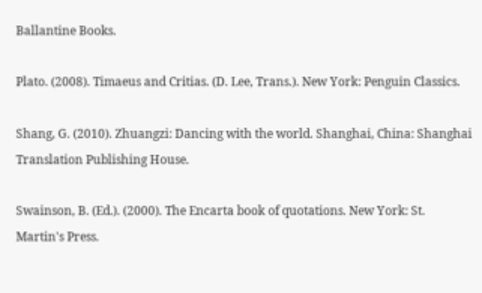Ballantine Books.

Plato. (2008). Timaeus and Critias. (D. Lee, Trans.). New York: Penguin Classics.

Shang, G. (2010). Zhuangzi: Dancing with the world. Shanghai, China: Shanghai Translation Publishing House.

Swainson, B. (Ed.). (2000). The Encarta book of quotations. New York: St. Martin's Press.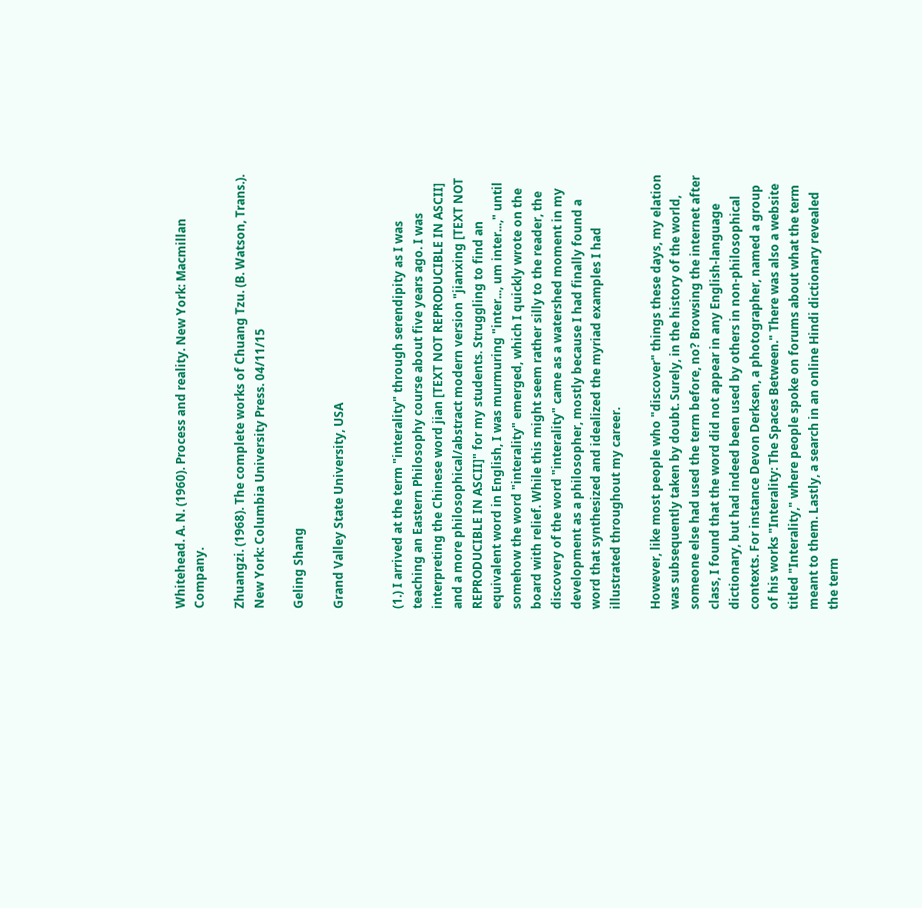Whitehead. A. N. (1960). Process and reality. New York: Macmillan Company.

Zhuangzi. (1968). The complete works of Chuang Tzu. (B. Watson, Trans.). New York: Columbia University Press. 04/11/15

Geling Shang

Grand Valley State University, USA


(1.) I arrived at the term "interality" through serendipity as I was teaching an Eastern Philosophy course about five years ago. I was interpreting the Chinese word jian [TEXT NOT REPRODUCIBLE IN ASCII] and a more philosophical/abstract modern version "jianxing [TEXT NOT REPRODUCIBLE IN ASCII]" for my students. Struggling to find an equivalent word in English, I was murmuring "inter..., um inter...," until somehow the word "interality" emerged, which I quickly wrote on the board with relief. While this might seem rather silly to the reader, the discovery of the word "interality" came as a watershed moment in my development as a philosopher, mostly because I had finally found a word that synthesized and idealized the myriad examples I had illustrated throughout my career.

However, like most people who "discover" things these days, my elation was subsequently taken by doubt. Surely, in the history of the world, someone else had used the term before, no? Browsing the internet after class, I found that the word did not appear in any English-language dictionary, but had indeed been used by others in non-philosophical contexts. For instance Devon Derksen, a photographer, named a group of his works "Interality: The Spaces Between." There was also a website titled "Interality," where people spoke on forums about what the term meant to them. Lastly, a search in an online Hindi dictionary revealed the term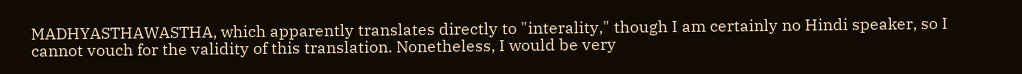MADHYASTHAWASTHA, which apparently translates directly to "interality," though I am certainly no Hindi speaker, so I cannot vouch for the validity of this translation. Nonetheless, I would be very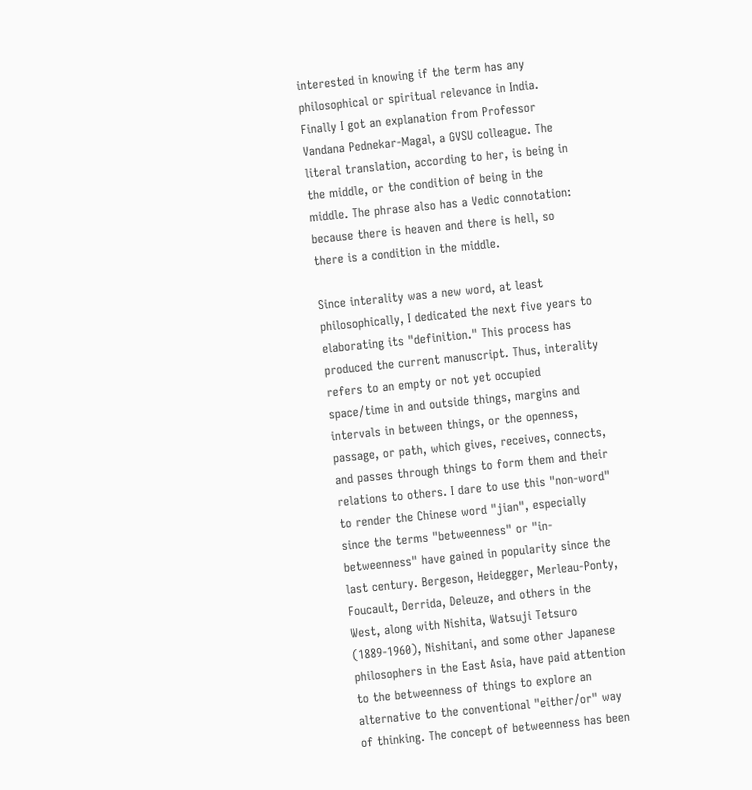interested in knowing if the term has any philosophical or spiritual relevance in India. Finally I got an explanation from Professor Vandana Pednekar-Magal, a GVSU colleague. The literal translation, according to her, is being in the middle, or the condition of being in the middle. The phrase also has a Vedic connotation: because there is heaven and there is hell, so there is a condition in the middle.

Since interality was a new word, at least philosophically, I dedicated the next five years to elaborating its "definition." This process has produced the current manuscript. Thus, interality refers to an empty or not yet occupied space/time in and outside things, margins and intervals in between things, or the openness, passage, or path, which gives, receives, connects, and passes through things to form them and their relations to others. I dare to use this "non-word" to render the Chinese word "jian", especially since the terms "betweenness" or "in-betweenness" have gained in popularity since the last century. Bergeson, Heidegger, Merleau-Ponty, Foucault, Derrida, Deleuze, and others in the West, along with Nishita, Watsuji Tetsuro (1889-1960), Nishitani, and some other Japanese philosophers in the East Asia, have paid attention to the betweenness of things to explore an alternative to the conventional "either/or" way of thinking. The concept of betweenness has been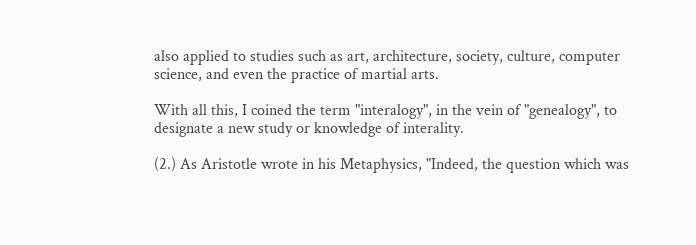also applied to studies such as art, architecture, society, culture, computer science, and even the practice of martial arts.

With all this, I coined the term "interalogy", in the vein of "genealogy", to designate a new study or knowledge of interality.

(2.) As Aristotle wrote in his Metaphysics, "Indeed, the question which was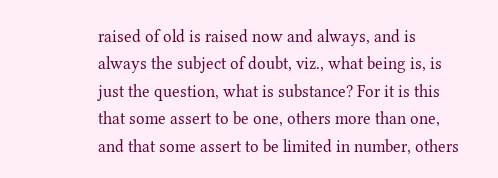raised of old is raised now and always, and is always the subject of doubt, viz., what being is, is just the question, what is substance? For it is this that some assert to be one, others more than one, and that some assert to be limited in number, others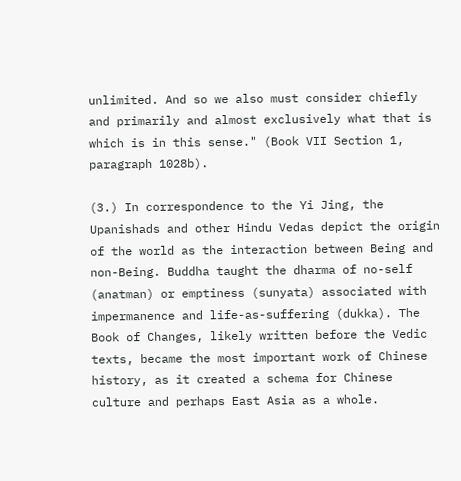unlimited. And so we also must consider chiefly and primarily and almost exclusively what that is which is in this sense." (Book VII Section 1, paragraph 1028b).

(3.) In correspondence to the Yi Jing, the Upanishads and other Hindu Vedas depict the origin of the world as the interaction between Being and non-Being. Buddha taught the dharma of no-self (anatman) or emptiness (sunyata) associated with impermanence and life-as-suffering (dukka). The Book of Changes, likely written before the Vedic texts, became the most important work of Chinese history, as it created a schema for Chinese culture and perhaps East Asia as a whole.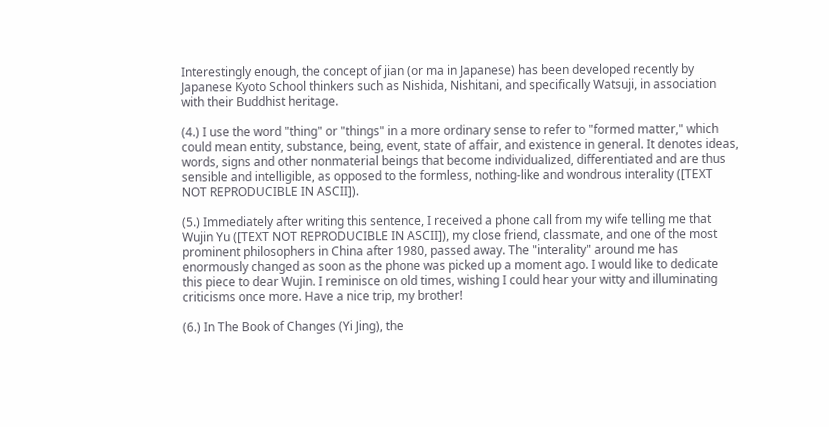Interestingly enough, the concept of jian (or ma in Japanese) has been developed recently by Japanese Kyoto School thinkers such as Nishida, Nishitani, and specifically Watsuji, in association with their Buddhist heritage.

(4.) I use the word "thing" or "things" in a more ordinary sense to refer to "formed matter," which could mean entity, substance, being, event, state of affair, and existence in general. It denotes ideas, words, signs and other nonmaterial beings that become individualized, differentiated and are thus sensible and intelligible, as opposed to the formless, nothing-like and wondrous interality ([TEXT NOT REPRODUCIBLE IN ASCII]).

(5.) Immediately after writing this sentence, I received a phone call from my wife telling me that Wujin Yu ([TEXT NOT REPRODUCIBLE IN ASCII]), my close friend, classmate, and one of the most prominent philosophers in China after 1980, passed away. The "interality" around me has enormously changed as soon as the phone was picked up a moment ago. I would like to dedicate this piece to dear Wujin. I reminisce on old times, wishing I could hear your witty and illuminating criticisms once more. Have a nice trip, my brother!

(6.) In The Book of Changes (Yi Jing), the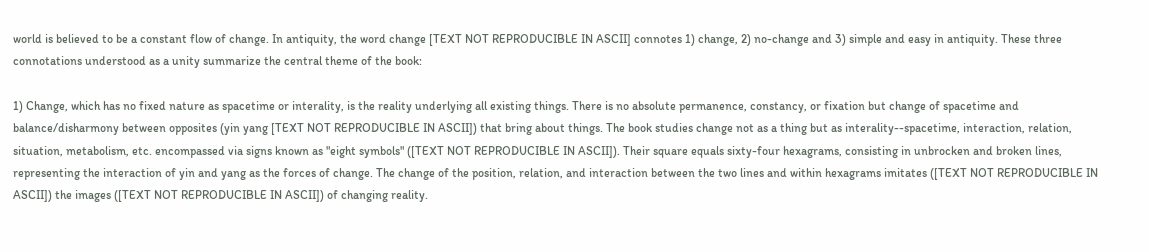world is believed to be a constant flow of change. In antiquity, the word change [TEXT NOT REPRODUCIBLE IN ASCII] connotes 1) change, 2) no-change and 3) simple and easy in antiquity. These three connotations understood as a unity summarize the central theme of the book:

1) Change, which has no fixed nature as spacetime or interality, is the reality underlying all existing things. There is no absolute permanence, constancy, or fixation but change of spacetime and balance/disharmony between opposites (yin yang [TEXT NOT REPRODUCIBLE IN ASCII]) that bring about things. The book studies change not as a thing but as interality--spacetime, interaction, relation, situation, metabolism, etc. encompassed via signs known as "eight symbols" ([TEXT NOT REPRODUCIBLE IN ASCII]). Their square equals sixty-four hexagrams, consisting in unbrocken and broken lines, representing the interaction of yin and yang as the forces of change. The change of the position, relation, and interaction between the two lines and within hexagrams imitates ([TEXT NOT REPRODUCIBLE IN ASCII]) the images ([TEXT NOT REPRODUCIBLE IN ASCII]) of changing reality.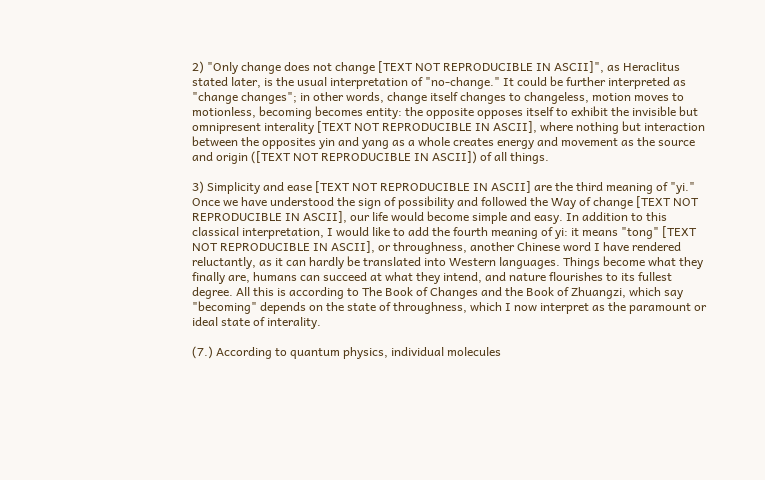2) "Only change does not change [TEXT NOT REPRODUCIBLE IN ASCII]", as Heraclitus stated later, is the usual interpretation of "no-change." It could be further interpreted as "change changes"; in other words, change itself changes to changeless, motion moves to motionless, becoming becomes entity: the opposite opposes itself to exhibit the invisible but omnipresent interality [TEXT NOT REPRODUCIBLE IN ASCII], where nothing but interaction between the opposites yin and yang as a whole creates energy and movement as the source and origin ([TEXT NOT REPRODUCIBLE IN ASCII]) of all things.

3) Simplicity and ease [TEXT NOT REPRODUCIBLE IN ASCII] are the third meaning of "yi." Once we have understood the sign of possibility and followed the Way of change [TEXT NOT REPRODUCIBLE IN ASCII], our life would become simple and easy. In addition to this classical interpretation, I would like to add the fourth meaning of yi: it means "tong" [TEXT NOT REPRODUCIBLE IN ASCII], or throughness, another Chinese word I have rendered reluctantly, as it can hardly be translated into Western languages. Things become what they finally are, humans can succeed at what they intend, and nature flourishes to its fullest degree. All this is according to The Book of Changes and the Book of Zhuangzi, which say "becoming" depends on the state of throughness, which I now interpret as the paramount or ideal state of interality.

(7.) According to quantum physics, individual molecules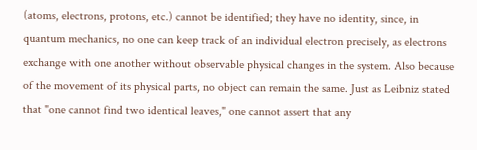(atoms, electrons, protons, etc.) cannot be identified; they have no identity, since, in quantum mechanics, no one can keep track of an individual electron precisely, as electrons exchange with one another without observable physical changes in the system. Also because of the movement of its physical parts, no object can remain the same. Just as Leibniz stated that "one cannot find two identical leaves," one cannot assert that any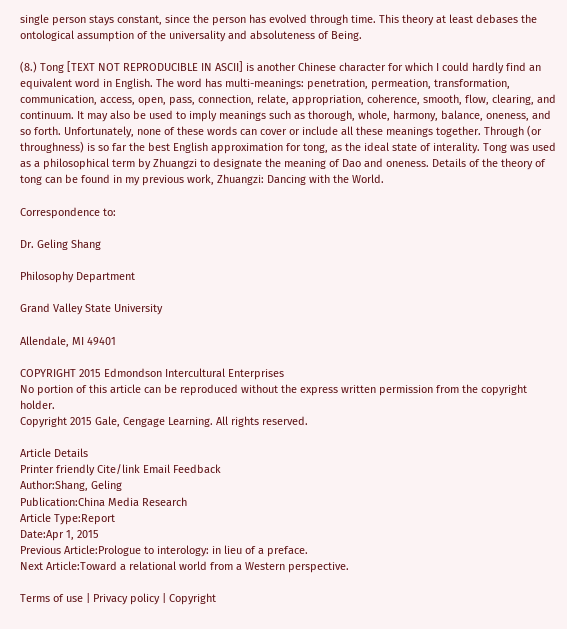single person stays constant, since the person has evolved through time. This theory at least debases the ontological assumption of the universality and absoluteness of Being.

(8.) Tong [TEXT NOT REPRODUCIBLE IN ASCII] is another Chinese character for which I could hardly find an equivalent word in English. The word has multi-meanings: penetration, permeation, transformation, communication, access, open, pass, connection, relate, appropriation, coherence, smooth, flow, clearing, and continuum. It may also be used to imply meanings such as thorough, whole, harmony, balance, oneness, and so forth. Unfortunately, none of these words can cover or include all these meanings together. Through (or throughness) is so far the best English approximation for tong, as the ideal state of interality. Tong was used as a philosophical term by Zhuangzi to designate the meaning of Dao and oneness. Details of the theory of tong can be found in my previous work, Zhuangzi: Dancing with the World.

Correspondence to:

Dr. Geling Shang

Philosophy Department

Grand Valley State University

Allendale, MI 49401

COPYRIGHT 2015 Edmondson Intercultural Enterprises
No portion of this article can be reproduced without the express written permission from the copyright holder.
Copyright 2015 Gale, Cengage Learning. All rights reserved.

Article Details
Printer friendly Cite/link Email Feedback
Author:Shang, Geling
Publication:China Media Research
Article Type:Report
Date:Apr 1, 2015
Previous Article:Prologue to interology: in lieu of a preface.
Next Article:Toward a relational world from a Western perspective.

Terms of use | Privacy policy | Copyright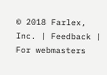© 2018 Farlex, Inc. | Feedback | For webmasters